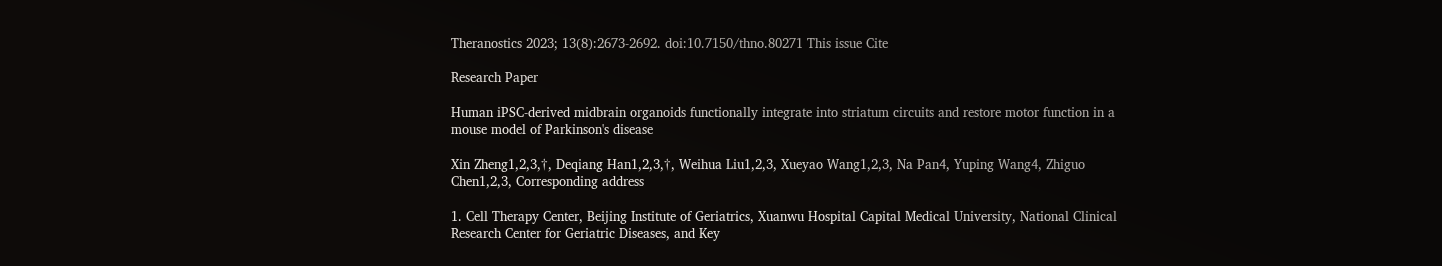Theranostics 2023; 13(8):2673-2692. doi:10.7150/thno.80271 This issue Cite

Research Paper

Human iPSC-derived midbrain organoids functionally integrate into striatum circuits and restore motor function in a mouse model of Parkinson's disease

Xin Zheng1,2,3,†, Deqiang Han1,2,3,†, Weihua Liu1,2,3, Xueyao Wang1,2,3, Na Pan4, Yuping Wang4, Zhiguo Chen1,2,3, Corresponding address

1. Cell Therapy Center, Beijing Institute of Geriatrics, Xuanwu Hospital Capital Medical University, National Clinical Research Center for Geriatric Diseases, and Key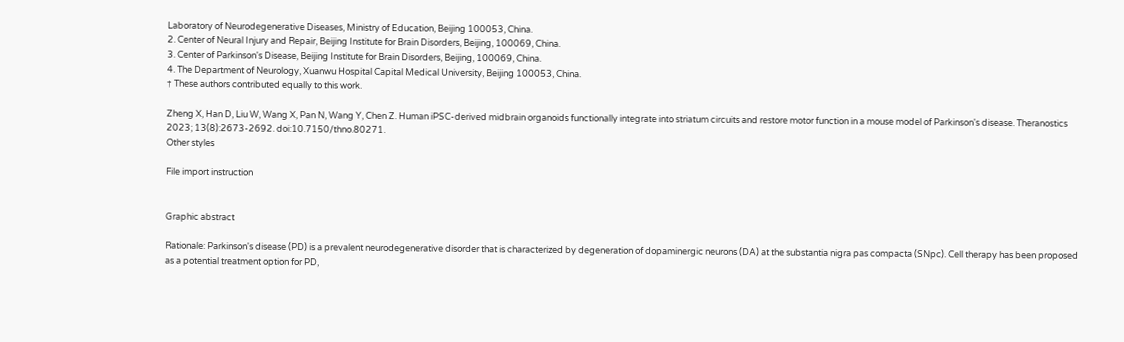Laboratory of Neurodegenerative Diseases, Ministry of Education, Beijing 100053, China.
2. Center of Neural Injury and Repair, Beijing Institute for Brain Disorders, Beijing, 100069, China.
3. Center of Parkinson's Disease, Beijing Institute for Brain Disorders, Beijing, 100069, China.
4. The Department of Neurology, Xuanwu Hospital Capital Medical University, Beijing 100053, China.
† These authors contributed equally to this work.

Zheng X, Han D, Liu W, Wang X, Pan N, Wang Y, Chen Z. Human iPSC-derived midbrain organoids functionally integrate into striatum circuits and restore motor function in a mouse model of Parkinson's disease. Theranostics 2023; 13(8):2673-2692. doi:10.7150/thno.80271.
Other styles

File import instruction


Graphic abstract

Rationale: Parkinson's disease (PD) is a prevalent neurodegenerative disorder that is characterized by degeneration of dopaminergic neurons (DA) at the substantia nigra pas compacta (SNpc). Cell therapy has been proposed as a potential treatment option for PD,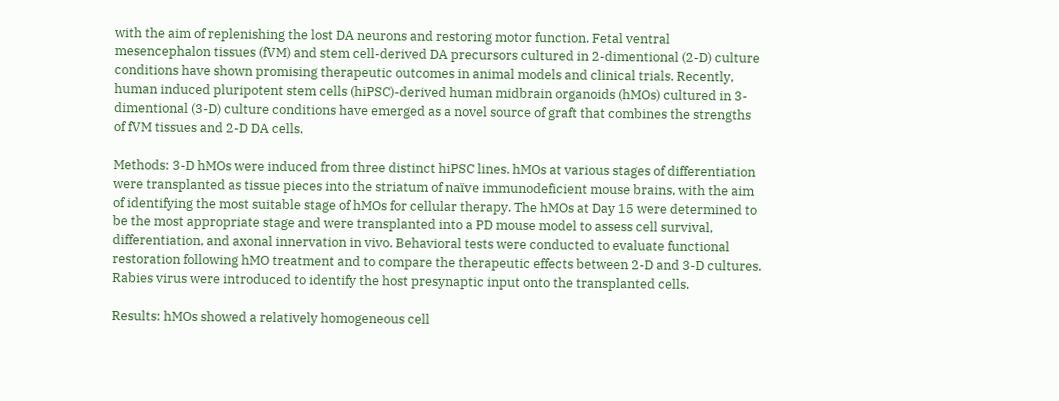with the aim of replenishing the lost DA neurons and restoring motor function. Fetal ventral mesencephalon tissues (fVM) and stem cell-derived DA precursors cultured in 2-dimentional (2-D) culture conditions have shown promising therapeutic outcomes in animal models and clinical trials. Recently, human induced pluripotent stem cells (hiPSC)-derived human midbrain organoids (hMOs) cultured in 3-dimentional (3-D) culture conditions have emerged as a novel source of graft that combines the strengths of fVM tissues and 2-D DA cells.

Methods: 3-D hMOs were induced from three distinct hiPSC lines. hMOs at various stages of differentiation were transplanted as tissue pieces into the striatum of naïve immunodeficient mouse brains, with the aim of identifying the most suitable stage of hMOs for cellular therapy. The hMOs at Day 15 were determined to be the most appropriate stage and were transplanted into a PD mouse model to assess cell survival, differentiation, and axonal innervation in vivo. Behavioral tests were conducted to evaluate functional restoration following hMO treatment and to compare the therapeutic effects between 2-D and 3-D cultures. Rabies virus were introduced to identify the host presynaptic input onto the transplanted cells.

Results: hMOs showed a relatively homogeneous cell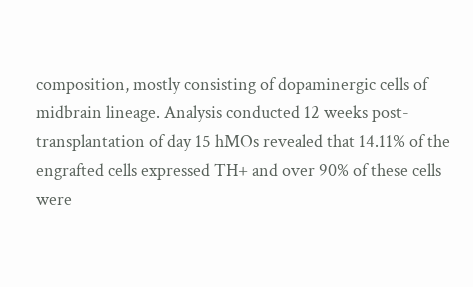composition, mostly consisting of dopaminergic cells of midbrain lineage. Analysis conducted 12 weeks post-transplantation of day 15 hMOs revealed that 14.11% of the engrafted cells expressed TH+ and over 90% of these cells were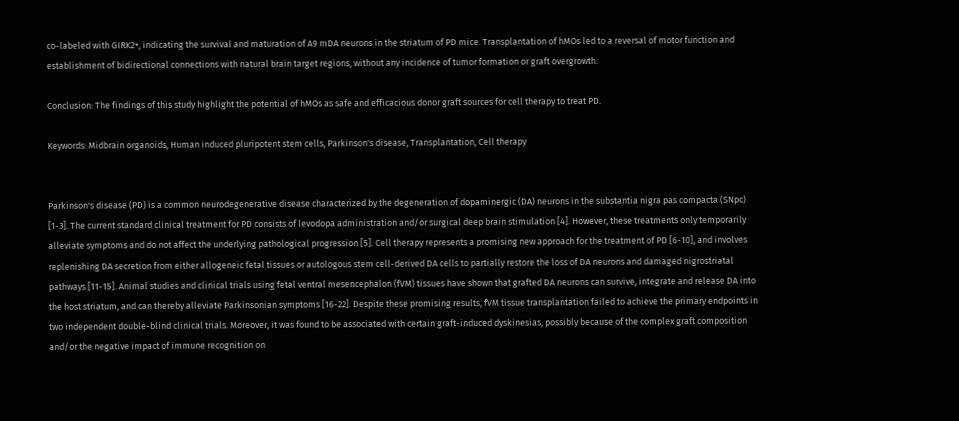co-labeled with GIRK2+, indicating the survival and maturation of A9 mDA neurons in the striatum of PD mice. Transplantation of hMOs led to a reversal of motor function and establishment of bidirectional connections with natural brain target regions, without any incidence of tumor formation or graft overgrowth.

Conclusion: The findings of this study highlight the potential of hMOs as safe and efficacious donor graft sources for cell therapy to treat PD.

Keywords: Midbrain organoids, Human induced pluripotent stem cells, Parkinson's disease, Transplantation, Cell therapy


Parkinson's disease (PD) is a common neurodegenerative disease characterized by the degeneration of dopaminergic (DA) neurons in the substantia nigra pas compacta (SNpc) [1-3]. The current standard clinical treatment for PD consists of levodopa administration and/or surgical deep brain stimulation [4]. However, these treatments only temporarily alleviate symptoms and do not affect the underlying pathological progression [5]. Cell therapy represents a promising new approach for the treatment of PD [6-10], and involves replenishing DA secretion from either allogeneic fetal tissues or autologous stem cell-derived DA cells to partially restore the loss of DA neurons and damaged nigrostriatal pathways [11-15]. Animal studies and clinical trials using fetal ventral mesencephalon (fVM) tissues have shown that grafted DA neurons can survive, integrate and release DA into the host striatum, and can thereby alleviate Parkinsonian symptoms [16-22]. Despite these promising results, fVM tissue transplantation failed to achieve the primary endpoints in two independent double-blind clinical trials. Moreover, it was found to be associated with certain graft-induced dyskinesias, possibly because of the complex graft composition and/or the negative impact of immune recognition on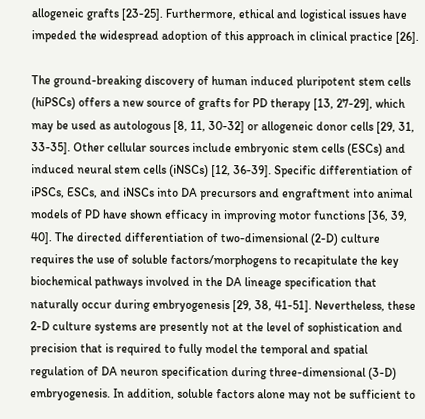allogeneic grafts [23-25]. Furthermore, ethical and logistical issues have impeded the widespread adoption of this approach in clinical practice [26].

The ground-breaking discovery of human induced pluripotent stem cells (hiPSCs) offers a new source of grafts for PD therapy [13, 27-29], which may be used as autologous [8, 11, 30-32] or allogeneic donor cells [29, 31, 33-35]. Other cellular sources include embryonic stem cells (ESCs) and induced neural stem cells (iNSCs) [12, 36-39]. Specific differentiation of iPSCs, ESCs, and iNSCs into DA precursors and engraftment into animal models of PD have shown efficacy in improving motor functions [36, 39, 40]. The directed differentiation of two-dimensional (2-D) culture requires the use of soluble factors/morphogens to recapitulate the key biochemical pathways involved in the DA lineage specification that naturally occur during embryogenesis [29, 38, 41-51]. Nevertheless, these 2-D culture systems are presently not at the level of sophistication and precision that is required to fully model the temporal and spatial regulation of DA neuron specification during three-dimensional (3-D) embryogenesis. In addition, soluble factors alone may not be sufficient to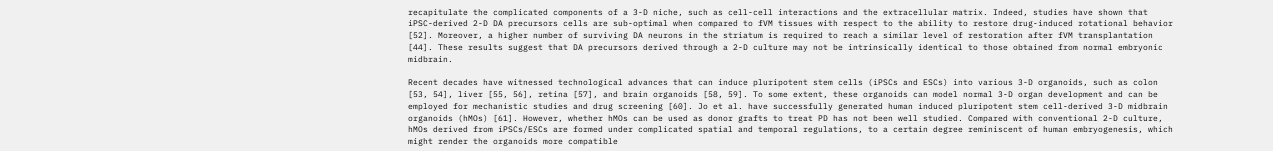recapitulate the complicated components of a 3-D niche, such as cell-cell interactions and the extracellular matrix. Indeed, studies have shown that iPSC-derived 2-D DA precursors cells are sub-optimal when compared to fVM tissues with respect to the ability to restore drug-induced rotational behavior [52]. Moreover, a higher number of surviving DA neurons in the striatum is required to reach a similar level of restoration after fVM transplantation [44]. These results suggest that DA precursors derived through a 2-D culture may not be intrinsically identical to those obtained from normal embryonic midbrain.

Recent decades have witnessed technological advances that can induce pluripotent stem cells (iPSCs and ESCs) into various 3-D organoids, such as colon [53, 54], liver [55, 56], retina [57], and brain organoids [58, 59]. To some extent, these organoids can model normal 3-D organ development and can be employed for mechanistic studies and drug screening [60]. Jo et al. have successfully generated human induced pluripotent stem cell-derived 3-D midbrain organoids (hMOs) [61]. However, whether hMOs can be used as donor grafts to treat PD has not been well studied. Compared with conventional 2-D culture, hMOs derived from iPSCs/ESCs are formed under complicated spatial and temporal regulations, to a certain degree reminiscent of human embryogenesis, which might render the organoids more compatible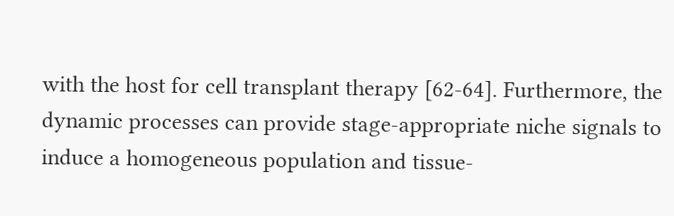with the host for cell transplant therapy [62-64]. Furthermore, the dynamic processes can provide stage-appropriate niche signals to induce a homogeneous population and tissue-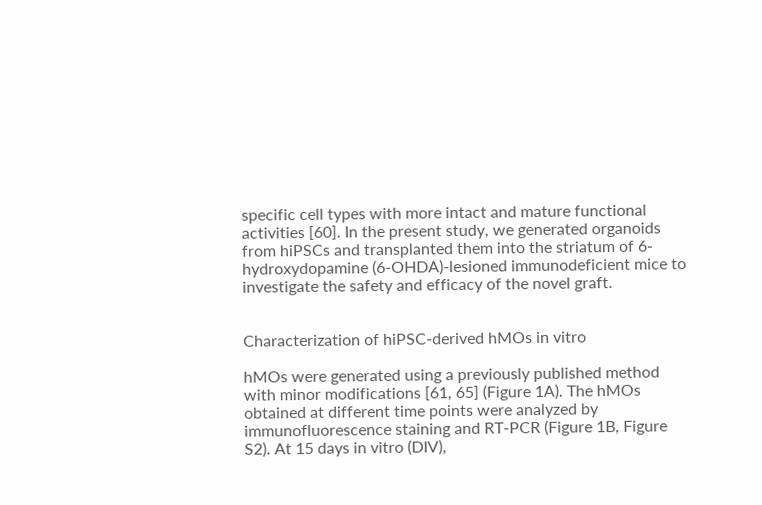specific cell types with more intact and mature functional activities [60]. In the present study, we generated organoids from hiPSCs and transplanted them into the striatum of 6-hydroxydopamine (6-OHDA)-lesioned immunodeficient mice to investigate the safety and efficacy of the novel graft.


Characterization of hiPSC-derived hMOs in vitro

hMOs were generated using a previously published method with minor modifications [61, 65] (Figure 1A). The hMOs obtained at different time points were analyzed by immunofluorescence staining and RT-PCR (Figure 1B, Figure S2). At 15 days in vitro (DIV),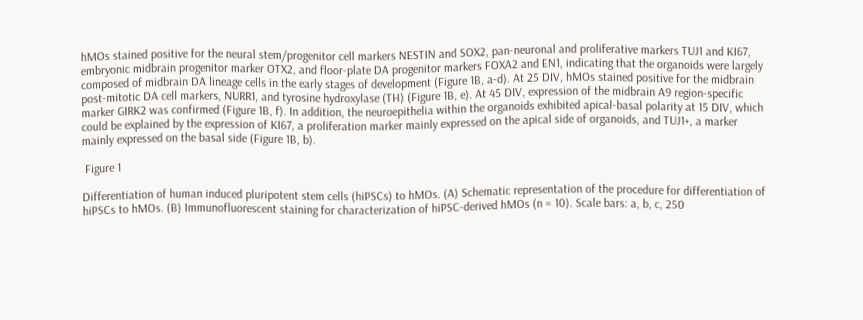hMOs stained positive for the neural stem/progenitor cell markers NESTIN and SOX2, pan-neuronal and proliferative markers TUJ1 and KI67, embryonic midbrain progenitor marker OTX2, and floor-plate DA progenitor markers FOXA2 and EN1, indicating that the organoids were largely composed of midbrain DA lineage cells in the early stages of development (Figure 1B, a-d). At 25 DIV, hMOs stained positive for the midbrain post-mitotic DA cell markers, NURR1, and tyrosine hydroxylase (TH) (Figure 1B, e). At 45 DIV, expression of the midbrain A9 region-specific marker GIRK2 was confirmed (Figure 1B, f). In addition, the neuroepithelia within the organoids exhibited apical-basal polarity at 15 DIV, which could be explained by the expression of KI67, a proliferation marker mainly expressed on the apical side of organoids, and TUJ1+, a marker mainly expressed on the basal side (Figure 1B, b).

 Figure 1

Differentiation of human induced pluripotent stem cells (hiPSCs) to hMOs. (A) Schematic representation of the procedure for differentiation of hiPSCs to hMOs. (B) Immunofluorescent staining for characterization of hiPSC-derived hMOs (n = 10). Scale bars: a, b, c, 250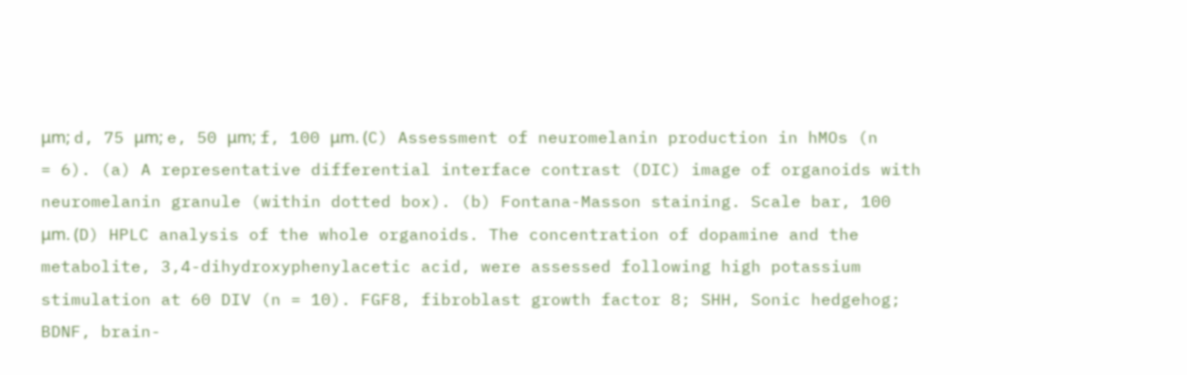μm; d, 75 μm; e, 50 μm; f, 100 μm. (C) Assessment of neuromelanin production in hMOs (n = 6). (a) A representative differential interface contrast (DIC) image of organoids with neuromelanin granule (within dotted box). (b) Fontana-Masson staining. Scale bar, 100 μm. (D) HPLC analysis of the whole organoids. The concentration of dopamine and the metabolite, 3,4-dihydroxyphenylacetic acid, were assessed following high potassium stimulation at 60 DIV (n = 10). FGF8, fibroblast growth factor 8; SHH, Sonic hedgehog; BDNF, brain-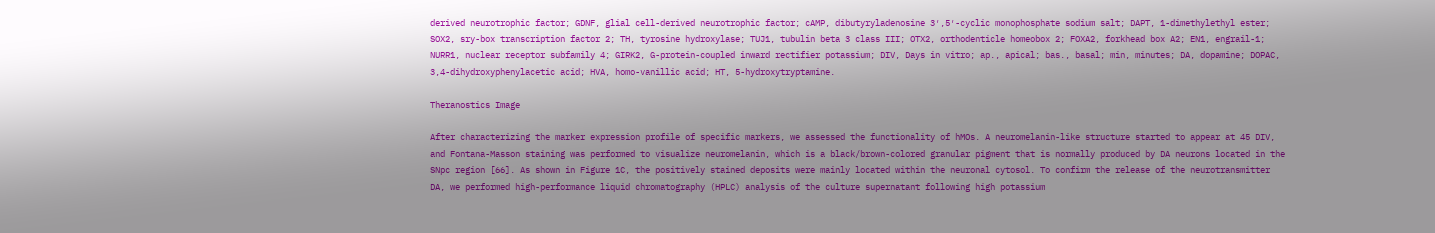derived neurotrophic factor; GDNF, glial cell-derived neurotrophic factor; cAMP, dibutyryladenosine 3′,5′-cyclic monophosphate sodium salt; DAPT, 1-dimethylethyl ester; SOX2, sry-box transcription factor 2; TH, tyrosine hydroxylase; TUJ1, tubulin beta 3 class III; OTX2, orthodenticle homeobox 2; FOXA2, forkhead box A2; EN1, engrail-1; NURR1, nuclear receptor subfamily 4; GIRK2, G-protein-coupled inward rectifier potassium; DIV, Days in vitro; ap., apical; bas., basal; min, minutes; DA, dopamine; DOPAC, 3,4-dihydroxyphenylacetic acid; HVA, homo-vanillic acid; HT, 5-hydroxytryptamine.

Theranostics Image

After characterizing the marker expression profile of specific markers, we assessed the functionality of hMOs. A neuromelanin-like structure started to appear at 45 DIV, and Fontana-Masson staining was performed to visualize neuromelanin, which is a black/brown-colored granular pigment that is normally produced by DA neurons located in the SNpc region [66]. As shown in Figure 1C, the positively stained deposits were mainly located within the neuronal cytosol. To confirm the release of the neurotransmitter DA, we performed high-performance liquid chromatography (HPLC) analysis of the culture supernatant following high potassium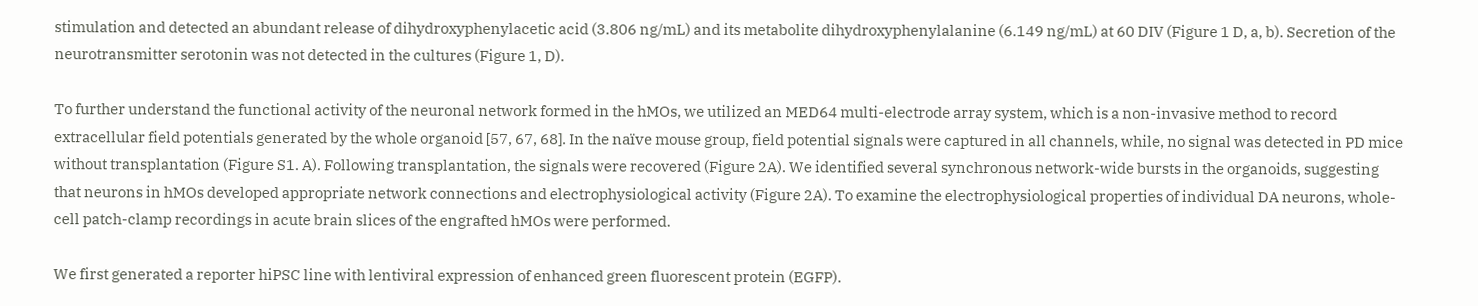stimulation and detected an abundant release of dihydroxyphenylacetic acid (3.806 ng/mL) and its metabolite dihydroxyphenylalanine (6.149 ng/mL) at 60 DIV (Figure 1 D, a, b). Secretion of the neurotransmitter serotonin was not detected in the cultures (Figure 1, D).

To further understand the functional activity of the neuronal network formed in the hMOs, we utilized an MED64 multi-electrode array system, which is a non-invasive method to record extracellular field potentials generated by the whole organoid [57, 67, 68]. In the naïve mouse group, field potential signals were captured in all channels, while, no signal was detected in PD mice without transplantation (Figure S1. A). Following transplantation, the signals were recovered (Figure 2A). We identified several synchronous network-wide bursts in the organoids, suggesting that neurons in hMOs developed appropriate network connections and electrophysiological activity (Figure 2A). To examine the electrophysiological properties of individual DA neurons, whole-cell patch-clamp recordings in acute brain slices of the engrafted hMOs were performed.

We first generated a reporter hiPSC line with lentiviral expression of enhanced green fluorescent protein (EGFP).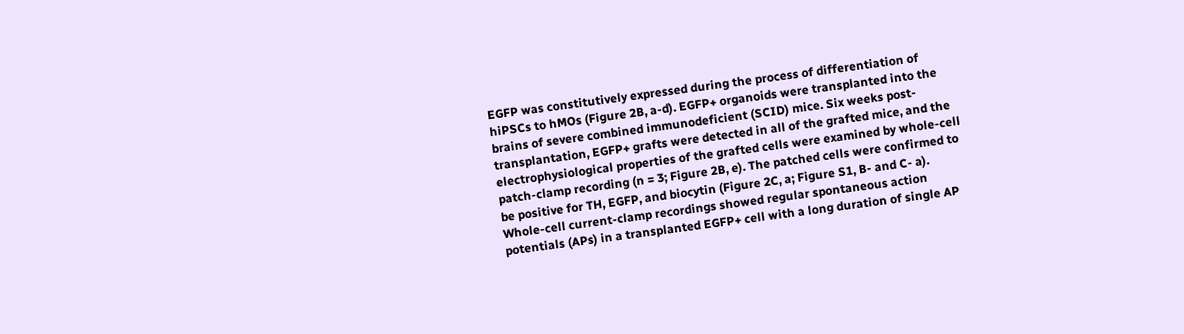EGFP was constitutively expressed during the process of differentiation of hiPSCs to hMOs (Figure 2B, a-d). EGFP+ organoids were transplanted into the brains of severe combined immunodeficient (SCID) mice. Six weeks post-transplantation, EGFP+ grafts were detected in all of the grafted mice, and the electrophysiological properties of the grafted cells were examined by whole-cell patch-clamp recording (n = 3; Figure 2B, e). The patched cells were confirmed to be positive for TH, EGFP, and biocytin (Figure 2C, a; Figure S1, B- and C- a). Whole-cell current-clamp recordings showed regular spontaneous action potentials (APs) in a transplanted EGFP+ cell with a long duration of single AP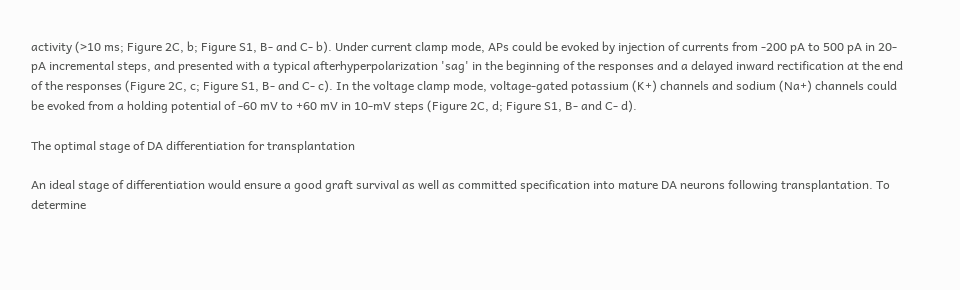activity (>10 ms; Figure 2C, b; Figure S1, B- and C- b). Under current clamp mode, APs could be evoked by injection of currents from -200 pA to 500 pA in 20-pA incremental steps, and presented with a typical afterhyperpolarization 'sag' in the beginning of the responses and a delayed inward rectification at the end of the responses (Figure 2C, c; Figure S1, B- and C- c). In the voltage clamp mode, voltage-gated potassium (K+) channels and sodium (Na+) channels could be evoked from a holding potential of -60 mV to +60 mV in 10-mV steps (Figure 2C, d; Figure S1, B- and C- d).

The optimal stage of DA differentiation for transplantation

An ideal stage of differentiation would ensure a good graft survival as well as committed specification into mature DA neurons following transplantation. To determine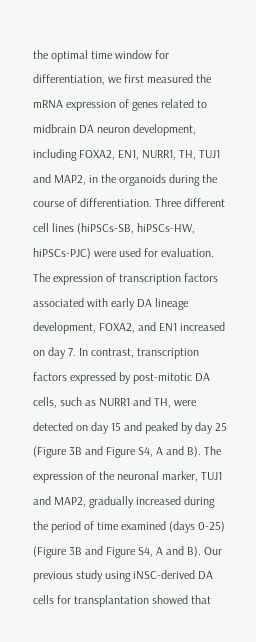the optimal time window for differentiation, we first measured the mRNA expression of genes related to midbrain DA neuron development, including FOXA2, EN1, NURR1, TH, TUJ1 and MAP2, in the organoids during the course of differentiation. Three different cell lines (hiPSCs-SB, hiPSCs-HW, hiPSCs-PJC) were used for evaluation. The expression of transcription factors associated with early DA lineage development, FOXA2, and EN1 increased on day 7. In contrast, transcription factors expressed by post-mitotic DA cells, such as NURR1 and TH, were detected on day 15 and peaked by day 25 (Figure 3B and Figure S4, A and B). The expression of the neuronal marker, TUJ1 and MAP2, gradually increased during the period of time examined (days 0-25) (Figure 3B and Figure S4, A and B). Our previous study using iNSC-derived DA cells for transplantation showed that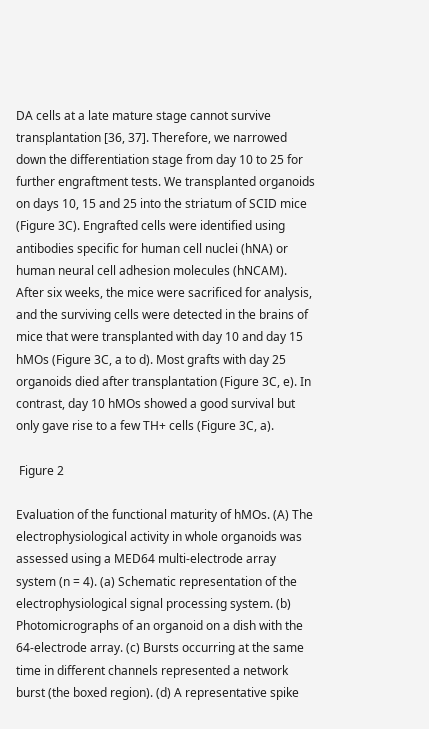DA cells at a late mature stage cannot survive transplantation [36, 37]. Therefore, we narrowed down the differentiation stage from day 10 to 25 for further engraftment tests. We transplanted organoids on days 10, 15 and 25 into the striatum of SCID mice (Figure 3C). Engrafted cells were identified using antibodies specific for human cell nuclei (hNA) or human neural cell adhesion molecules (hNCAM). After six weeks, the mice were sacrificed for analysis, and the surviving cells were detected in the brains of mice that were transplanted with day 10 and day 15 hMOs (Figure 3C, a to d). Most grafts with day 25 organoids died after transplantation (Figure 3C, e). In contrast, day 10 hMOs showed a good survival but only gave rise to a few TH+ cells (Figure 3C, a).

 Figure 2

Evaluation of the functional maturity of hMOs. (A) The electrophysiological activity in whole organoids was assessed using a MED64 multi-electrode array system (n = 4). (a) Schematic representation of the electrophysiological signal processing system. (b) Photomicrographs of an organoid on a dish with the 64-electrode array. (c) Bursts occurring at the same time in different channels represented a network burst (the boxed region). (d) A representative spike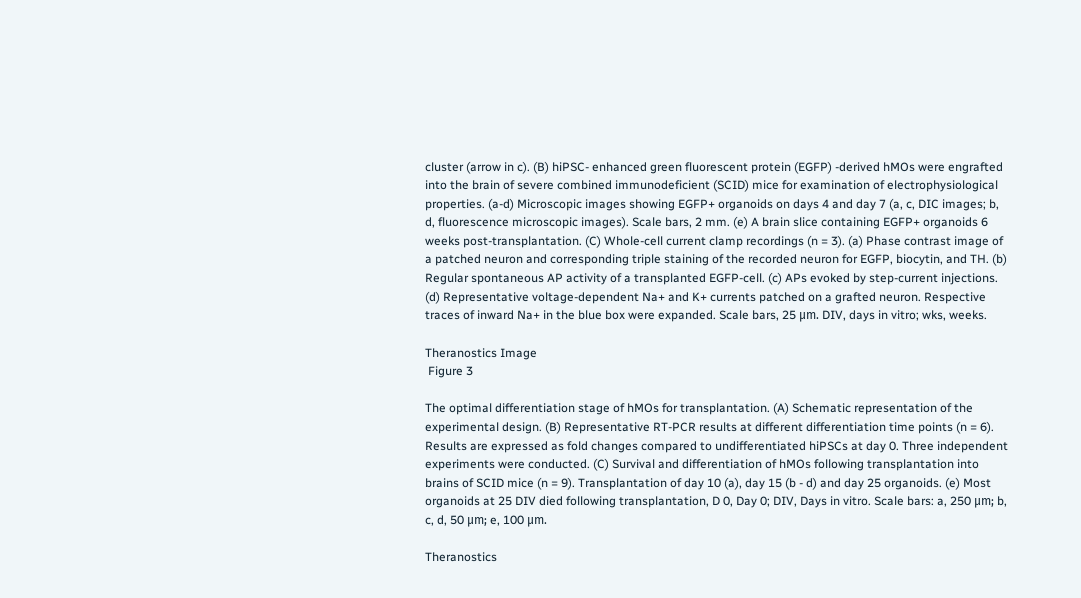cluster (arrow in c). (B) hiPSC- enhanced green fluorescent protein (EGFP) -derived hMOs were engrafted into the brain of severe combined immunodeficient (SCID) mice for examination of electrophysiological properties. (a-d) Microscopic images showing EGFP+ organoids on days 4 and day 7 (a, c, DIC images; b, d, fluorescence microscopic images). Scale bars, 2 mm. (e) A brain slice containing EGFP+ organoids 6 weeks post-transplantation. (C) Whole-cell current clamp recordings (n = 3). (a) Phase contrast image of a patched neuron and corresponding triple staining of the recorded neuron for EGFP, biocytin, and TH. (b) Regular spontaneous AP activity of a transplanted EGFP-cell. (c) APs evoked by step-current injections. (d) Representative voltage-dependent Na+ and K+ currents patched on a grafted neuron. Respective traces of inward Na+ in the blue box were expanded. Scale bars, 25 μm. DIV, days in vitro; wks, weeks.

Theranostics Image
 Figure 3

The optimal differentiation stage of hMOs for transplantation. (A) Schematic representation of the experimental design. (B) Representative RT-PCR results at different differentiation time points (n = 6). Results are expressed as fold changes compared to undifferentiated hiPSCs at day 0. Three independent experiments were conducted. (C) Survival and differentiation of hMOs following transplantation into brains of SCID mice (n = 9). Transplantation of day 10 (a), day 15 (b - d) and day 25 organoids. (e) Most organoids at 25 DIV died following transplantation, D 0, Day 0; DIV, Days in vitro. Scale bars: a, 250 μm; b, c, d, 50 μm; e, 100 μm.

Theranostics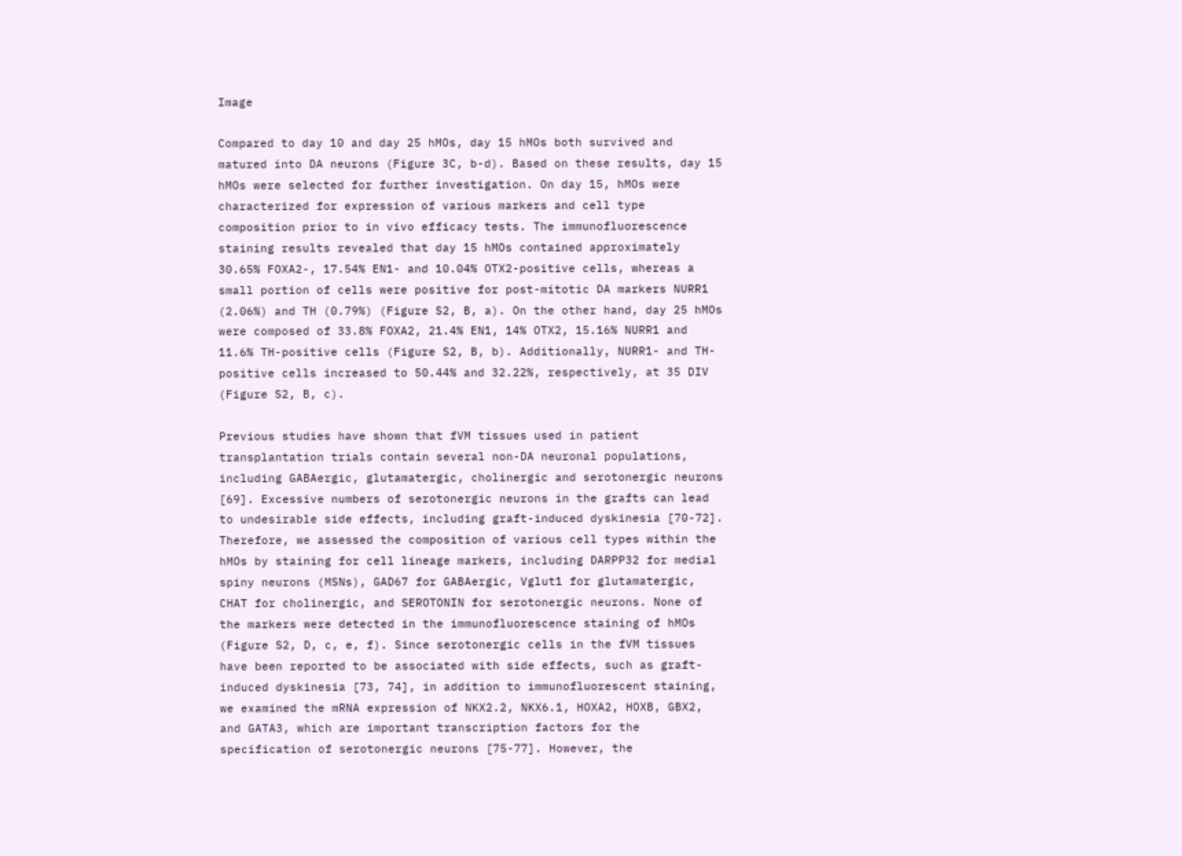Image

Compared to day 10 and day 25 hMOs, day 15 hMOs both survived and matured into DA neurons (Figure 3C, b-d). Based on these results, day 15 hMOs were selected for further investigation. On day 15, hMOs were characterized for expression of various markers and cell type composition prior to in vivo efficacy tests. The immunofluorescence staining results revealed that day 15 hMOs contained approximately 30.65% FOXA2-, 17.54% EN1- and 10.04% OTX2-positive cells, whereas a small portion of cells were positive for post-mitotic DA markers NURR1 (2.06%) and TH (0.79%) (Figure S2, B, a). On the other hand, day 25 hMOs were composed of 33.8% FOXA2, 21.4% EN1, 14% OTX2, 15.16% NURR1 and 11.6% TH-positive cells (Figure S2, B, b). Additionally, NURR1- and TH-positive cells increased to 50.44% and 32.22%, respectively, at 35 DIV (Figure S2, B, c).

Previous studies have shown that fVM tissues used in patient transplantation trials contain several non-DA neuronal populations, including GABAergic, glutamatergic, cholinergic and serotonergic neurons [69]. Excessive numbers of serotonergic neurons in the grafts can lead to undesirable side effects, including graft-induced dyskinesia [70-72]. Therefore, we assessed the composition of various cell types within the hMOs by staining for cell lineage markers, including DARPP32 for medial spiny neurons (MSNs), GAD67 for GABAergic, Vglut1 for glutamatergic, CHAT for cholinergic, and SEROTONIN for serotonergic neurons. None of the markers were detected in the immunofluorescence staining of hMOs (Figure S2, D, c, e, f). Since serotonergic cells in the fVM tissues have been reported to be associated with side effects, such as graft-induced dyskinesia [73, 74], in addition to immunofluorescent staining, we examined the mRNA expression of NKX2.2, NKX6.1, HOXA2, HOXB, GBX2, and GATA3, which are important transcription factors for the specification of serotonergic neurons [75-77]. However, the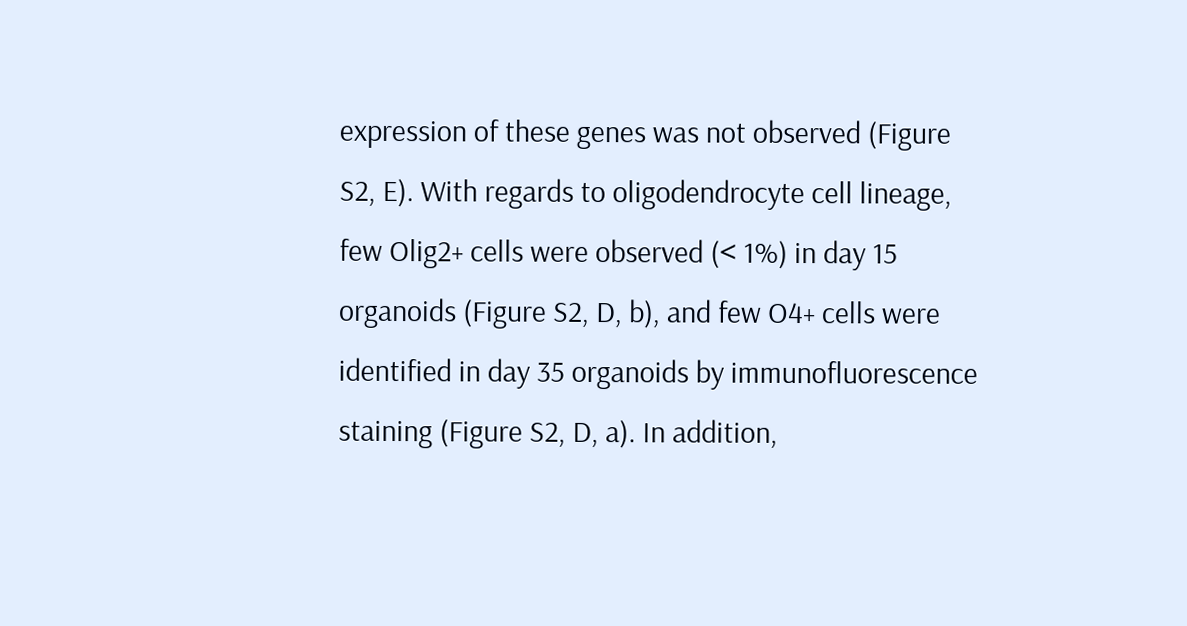expression of these genes was not observed (Figure S2, E). With regards to oligodendrocyte cell lineage, few Olig2+ cells were observed (< 1%) in day 15 organoids (Figure S2, D, b), and few O4+ cells were identified in day 35 organoids by immunofluorescence staining (Figure S2, D, a). In addition,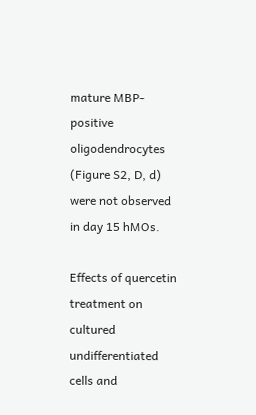mature MBP-positive oligodendrocytes (Figure S2, D, d) were not observed in day 15 hMOs.

Effects of quercetin treatment on cultured undifferentiated cells and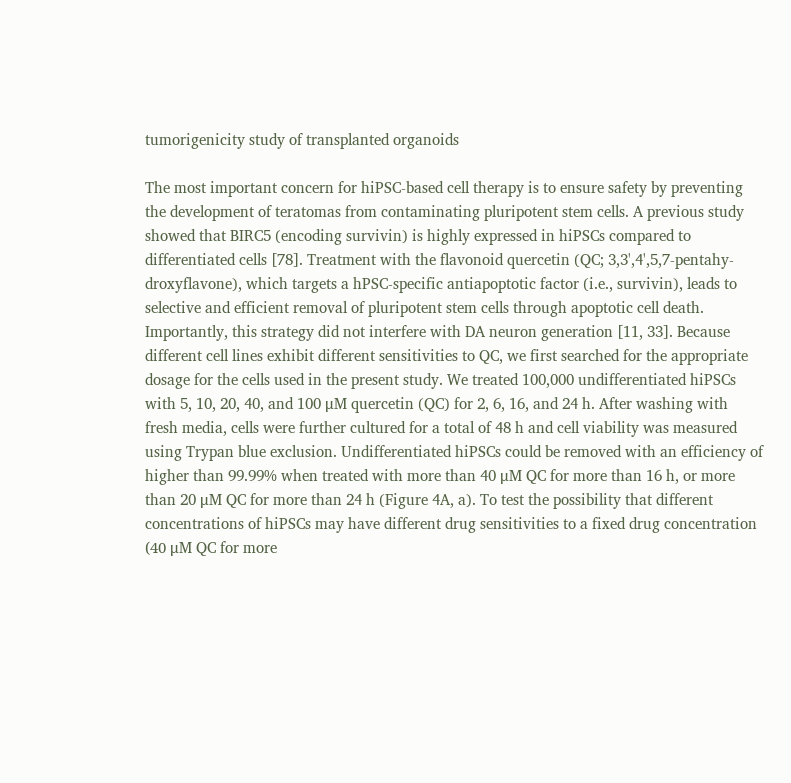tumorigenicity study of transplanted organoids

The most important concern for hiPSC-based cell therapy is to ensure safety by preventing the development of teratomas from contaminating pluripotent stem cells. A previous study showed that BIRC5 (encoding survivin) is highly expressed in hiPSCs compared to differentiated cells [78]. Treatment with the flavonoid quercetin (QC; 3,3',4',5,7-pentahy-droxyflavone), which targets a hPSC-specific antiapoptotic factor (i.e., survivin), leads to selective and efficient removal of pluripotent stem cells through apoptotic cell death. Importantly, this strategy did not interfere with DA neuron generation [11, 33]. Because different cell lines exhibit different sensitivities to QC, we first searched for the appropriate dosage for the cells used in the present study. We treated 100,000 undifferentiated hiPSCs with 5, 10, 20, 40, and 100 μM quercetin (QC) for 2, 6, 16, and 24 h. After washing with fresh media, cells were further cultured for a total of 48 h and cell viability was measured using Trypan blue exclusion. Undifferentiated hiPSCs could be removed with an efficiency of higher than 99.99% when treated with more than 40 μM QC for more than 16 h, or more than 20 μM QC for more than 24 h (Figure 4A, a). To test the possibility that different concentrations of hiPSCs may have different drug sensitivities to a fixed drug concentration (40 μM QC for more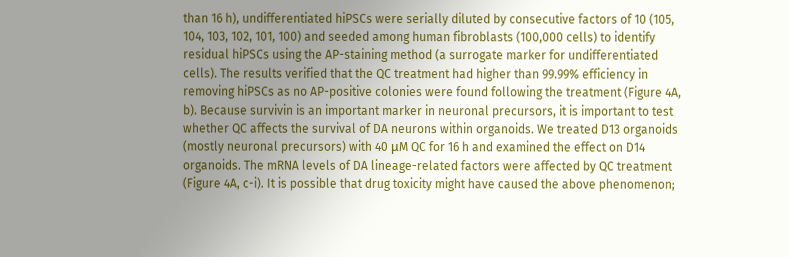than 16 h), undifferentiated hiPSCs were serially diluted by consecutive factors of 10 (105, 104, 103, 102, 101, 100) and seeded among human fibroblasts (100,000 cells) to identify residual hiPSCs using the AP-staining method (a surrogate marker for undifferentiated cells). The results verified that the QC treatment had higher than 99.99% efficiency in removing hiPSCs as no AP-positive colonies were found following the treatment (Figure 4A, b). Because survivin is an important marker in neuronal precursors, it is important to test whether QC affects the survival of DA neurons within organoids. We treated D13 organoids (mostly neuronal precursors) with 40 μM QC for 16 h and examined the effect on D14 organoids. The mRNA levels of DA lineage-related factors were affected by QC treatment (Figure 4A, c-i). It is possible that drug toxicity might have caused the above phenomenon;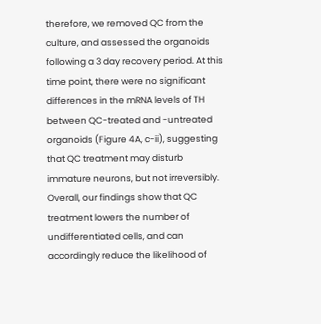therefore, we removed QC from the culture, and assessed the organoids following a 3 day recovery period. At this time point, there were no significant differences in the mRNA levels of TH between QC-treated and -untreated organoids (Figure 4A, c-ii), suggesting that QC treatment may disturb immature neurons, but not irreversibly. Overall, our findings show that QC treatment lowers the number of undifferentiated cells, and can accordingly reduce the likelihood of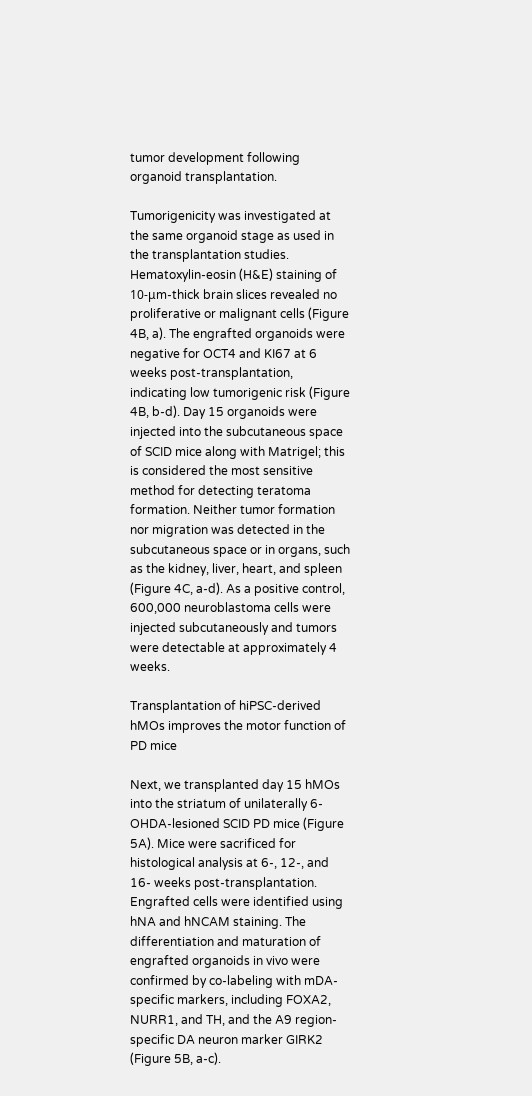tumor development following organoid transplantation.

Tumorigenicity was investigated at the same organoid stage as used in the transplantation studies. Hematoxylin-eosin (H&E) staining of 10-μm-thick brain slices revealed no proliferative or malignant cells (Figure 4B, a). The engrafted organoids were negative for OCT4 and KI67 at 6 weeks post-transplantation, indicating low tumorigenic risk (Figure 4B, b-d). Day 15 organoids were injected into the subcutaneous space of SCID mice along with Matrigel; this is considered the most sensitive method for detecting teratoma formation. Neither tumor formation nor migration was detected in the subcutaneous space or in organs, such as the kidney, liver, heart, and spleen (Figure 4C, a-d). As a positive control, 600,000 neuroblastoma cells were injected subcutaneously and tumors were detectable at approximately 4 weeks.

Transplantation of hiPSC-derived hMOs improves the motor function of PD mice

Next, we transplanted day 15 hMOs into the striatum of unilaterally 6-OHDA-lesioned SCID PD mice (Figure 5A). Mice were sacrificed for histological analysis at 6-, 12-, and 16- weeks post-transplantation. Engrafted cells were identified using hNA and hNCAM staining. The differentiation and maturation of engrafted organoids in vivo were confirmed by co-labeling with mDA-specific markers, including FOXA2, NURR1, and TH, and the A9 region-specific DA neuron marker GIRK2 (Figure 5B, a-c).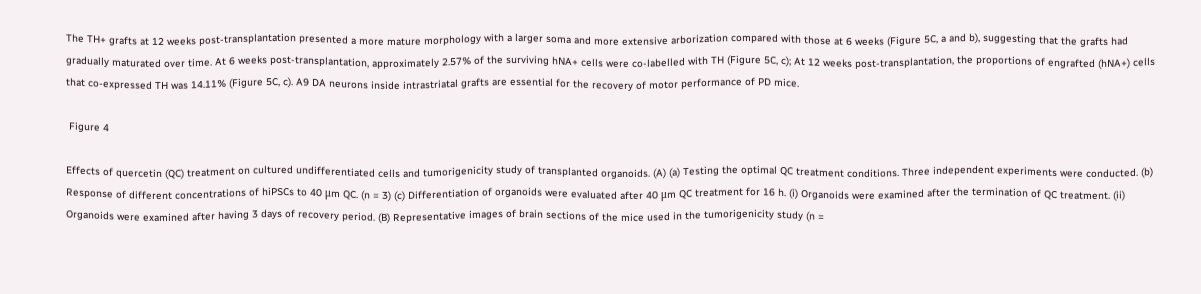The TH+ grafts at 12 weeks post-transplantation presented a more mature morphology with a larger soma and more extensive arborization compared with those at 6 weeks (Figure 5C, a and b), suggesting that the grafts had gradually maturated over time. At 6 weeks post-transplantation, approximately 2.57% of the surviving hNA+ cells were co-labelled with TH (Figure 5C, c); At 12 weeks post-transplantation, the proportions of engrafted (hNA+) cells that co-expressed TH was 14.11% (Figure 5C, c). A9 DA neurons inside intrastriatal grafts are essential for the recovery of motor performance of PD mice.

 Figure 4

Effects of quercetin (QC) treatment on cultured undifferentiated cells and tumorigenicity study of transplanted organoids. (A) (a) Testing the optimal QC treatment conditions. Three independent experiments were conducted. (b) Response of different concentrations of hiPSCs to 40 μm QC. (n = 3) (c) Differentiation of organoids were evaluated after 40 μm QC treatment for 16 h. (i) Organoids were examined after the termination of QC treatment. (ii) Organoids were examined after having 3 days of recovery period. (B) Representative images of brain sections of the mice used in the tumorigenicity study (n =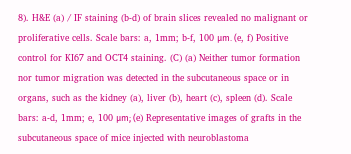8). H&E (a) / IF staining (b-d) of brain slices revealed no malignant or proliferative cells. Scale bars: a, 1mm; b-f, 100 μm. (e, f) Positive control for KI67 and OCT4 staining. (C) (a) Neither tumor formation nor tumor migration was detected in the subcutaneous space or in organs, such as the kidney (a), liver (b), heart (c), spleen (d). Scale bars: a-d, 1mm; e, 100 μm; (e) Representative images of grafts in the subcutaneous space of mice injected with neuroblastoma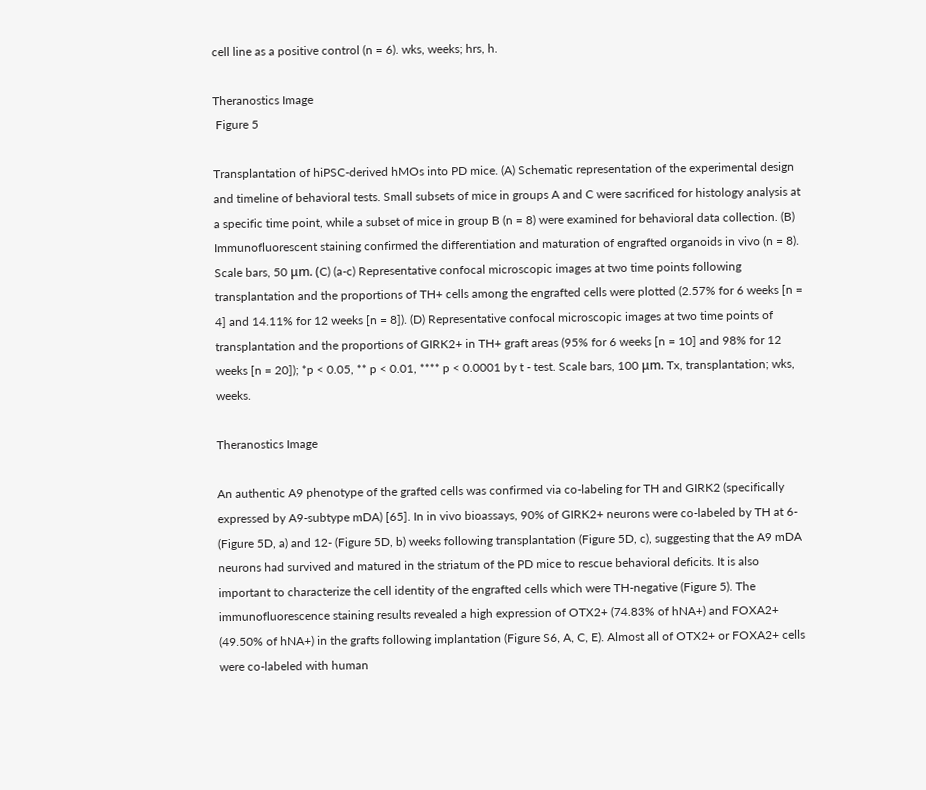cell line as a positive control (n = 6). wks, weeks; hrs, h.

Theranostics Image
 Figure 5

Transplantation of hiPSC-derived hMOs into PD mice. (A) Schematic representation of the experimental design and timeline of behavioral tests. Small subsets of mice in groups A and C were sacrificed for histology analysis at a specific time point, while a subset of mice in group B (n = 8) were examined for behavioral data collection. (B) Immunofluorescent staining confirmed the differentiation and maturation of engrafted organoids in vivo (n = 8). Scale bars, 50 μm. (C) (a-c) Representative confocal microscopic images at two time points following transplantation and the proportions of TH+ cells among the engrafted cells were plotted (2.57% for 6 weeks [n = 4] and 14.11% for 12 weeks [n = 8]). (D) Representative confocal microscopic images at two time points of transplantation and the proportions of GIRK2+ in TH+ graft areas (95% for 6 weeks [n = 10] and 98% for 12 weeks [n = 20]); *p < 0.05, ** p < 0.01, **** p < 0.0001 by t - test. Scale bars, 100 μm. Tx, transplantation; wks, weeks.

Theranostics Image

An authentic A9 phenotype of the grafted cells was confirmed via co-labeling for TH and GIRK2 (specifically expressed by A9-subtype mDA) [65]. In in vivo bioassays, 90% of GIRK2+ neurons were co-labeled by TH at 6- (Figure 5D, a) and 12- (Figure 5D, b) weeks following transplantation (Figure 5D, c), suggesting that the A9 mDA neurons had survived and matured in the striatum of the PD mice to rescue behavioral deficits. It is also important to characterize the cell identity of the engrafted cells which were TH-negative (Figure 5). The immunofluorescence staining results revealed a high expression of OTX2+ (74.83% of hNA+) and FOXA2+ (49.50% of hNA+) in the grafts following implantation (Figure S6, A, C, E). Almost all of OTX2+ or FOXA2+ cells were co-labeled with human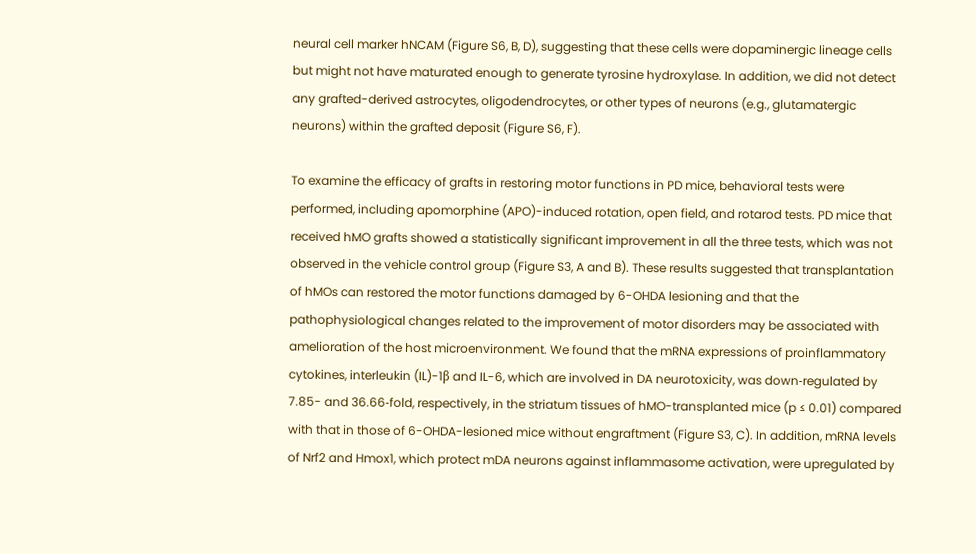neural cell marker hNCAM (Figure S6, B, D), suggesting that these cells were dopaminergic lineage cells but might not have maturated enough to generate tyrosine hydroxylase. In addition, we did not detect any grafted-derived astrocytes, oligodendrocytes, or other types of neurons (e.g., glutamatergic neurons) within the grafted deposit (Figure S6, F).

To examine the efficacy of grafts in restoring motor functions in PD mice, behavioral tests were performed, including apomorphine (APO)-induced rotation, open field, and rotarod tests. PD mice that received hMO grafts showed a statistically significant improvement in all the three tests, which was not observed in the vehicle control group (Figure S3, A and B). These results suggested that transplantation of hMOs can restored the motor functions damaged by 6-OHDA lesioning and that the pathophysiological changes related to the improvement of motor disorders may be associated with amelioration of the host microenvironment. We found that the mRNA expressions of proinflammatory cytokines, interleukin (IL)-1β and IL-6, which are involved in DA neurotoxicity, was down‐regulated by 7.85- and 36.66‐fold, respectively, in the striatum tissues of hMO-transplanted mice (p ≤ 0.01) compared with that in those of 6-OHDA-lesioned mice without engraftment (Figure S3, C). In addition, mRNA levels of Nrf2 and Hmox1, which protect mDA neurons against inflammasome activation, were upregulated by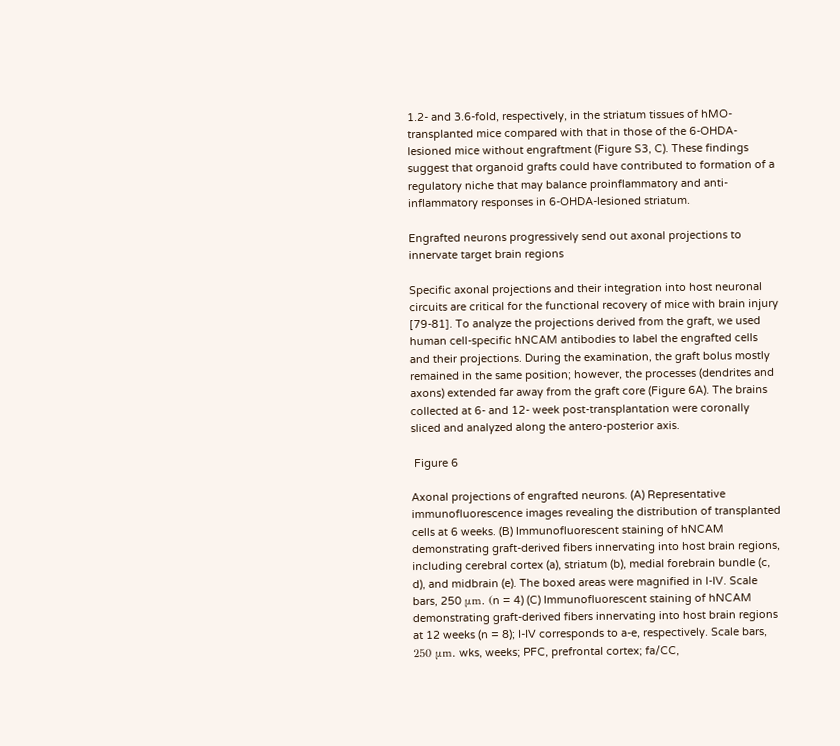1.2- and 3.6-fold, respectively, in the striatum tissues of hMO-transplanted mice compared with that in those of the 6-OHDA-lesioned mice without engraftment (Figure S3, C). These findings suggest that organoid grafts could have contributed to formation of a regulatory niche that may balance proinflammatory and anti-inflammatory responses in 6-OHDA‐lesioned striatum.

Engrafted neurons progressively send out axonal projections to innervate target brain regions

Specific axonal projections and their integration into host neuronal circuits are critical for the functional recovery of mice with brain injury [79-81]. To analyze the projections derived from the graft, we used human cell-specific hNCAM antibodies to label the engrafted cells and their projections. During the examination, the graft bolus mostly remained in the same position; however, the processes (dendrites and axons) extended far away from the graft core (Figure 6A). The brains collected at 6- and 12- week post-transplantation were coronally sliced and analyzed along the antero-posterior axis.

 Figure 6

Axonal projections of engrafted neurons. (A) Representative immunofluorescence images revealing the distribution of transplanted cells at 6 weeks. (B) Immunofluorescent staining of hNCAM demonstrating graft-derived fibers innervating into host brain regions, including cerebral cortex (a), striatum (b), medial forebrain bundle (c, d), and midbrain (e). The boxed areas were magnified in I-IV. Scale bars, 250 μm. (n = 4) (C) Immunofluorescent staining of hNCAM demonstrating graft-derived fibers innervating into host brain regions at 12 weeks (n = 8); I-IV corresponds to a-e, respectively. Scale bars, 250 μm. wks, weeks; PFC, prefrontal cortex; fa/CC,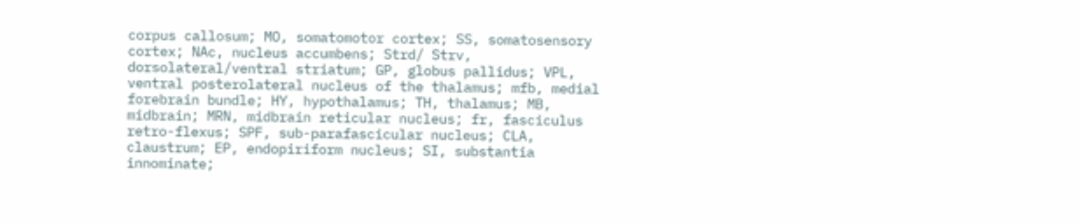corpus callosum; MO, somatomotor cortex; SS, somatosensory cortex; NAc, nucleus accumbens; Strd/ Strv, dorsolateral/ventral striatum; GP, globus pallidus; VPL, ventral posterolateral nucleus of the thalamus; mfb, medial forebrain bundle; HY, hypothalamus; TH, thalamus; MB, midbrain; MRN, midbrain reticular nucleus; fr, fasciculus retro-flexus; SPF, sub-parafascicular nucleus; CLA, claustrum; EP, endopiriform nucleus; SI, substantia innominate;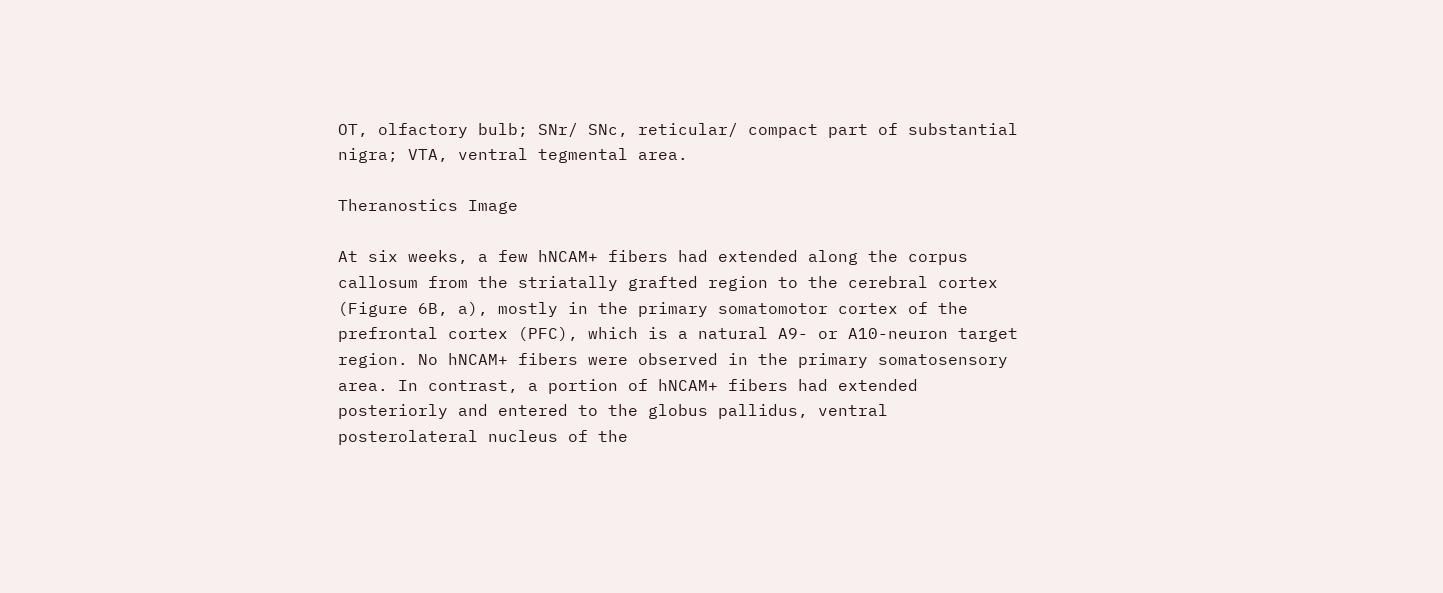OT, olfactory bulb; SNr/ SNc, reticular/ compact part of substantial nigra; VTA, ventral tegmental area.

Theranostics Image

At six weeks, a few hNCAM+ fibers had extended along the corpus callosum from the striatally grafted region to the cerebral cortex (Figure 6B, a), mostly in the primary somatomotor cortex of the prefrontal cortex (PFC), which is a natural A9- or A10-neuron target region. No hNCAM+ fibers were observed in the primary somatosensory area. In contrast, a portion of hNCAM+ fibers had extended posteriorly and entered to the globus pallidus, ventral posterolateral nucleus of the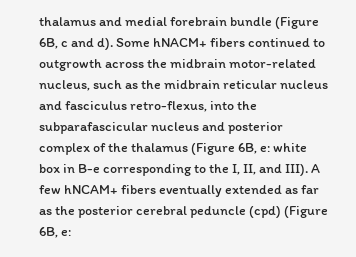thalamus and medial forebrain bundle (Figure 6B, c and d). Some hNACM+ fibers continued to outgrowth across the midbrain motor-related nucleus, such as the midbrain reticular nucleus and fasciculus retro-flexus, into the subparafascicular nucleus and posterior complex of the thalamus (Figure 6B, e: white box in B-e corresponding to the I, II, and III). A few hNCAM+ fibers eventually extended as far as the posterior cerebral peduncle (cpd) (Figure 6B, e: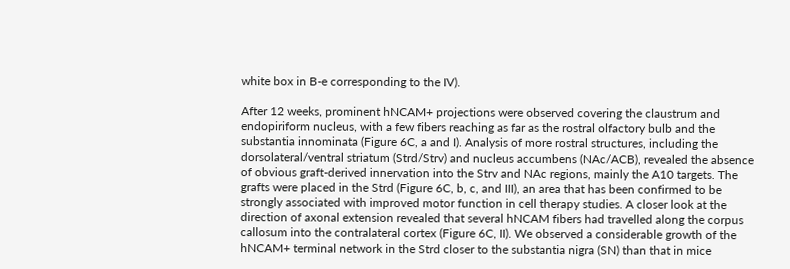white box in B-e corresponding to the IV).

After 12 weeks, prominent hNCAM+ projections were observed covering the claustrum and endopiriform nucleus, with a few fibers reaching as far as the rostral olfactory bulb and the substantia innominata (Figure 6C, a and I). Analysis of more rostral structures, including the dorsolateral/ventral striatum (Strd/Strv) and nucleus accumbens (NAc/ACB), revealed the absence of obvious graft-derived innervation into the Strv and NAc regions, mainly the A10 targets. The grafts were placed in the Strd (Figure 6C, b, c, and III), an area that has been confirmed to be strongly associated with improved motor function in cell therapy studies. A closer look at the direction of axonal extension revealed that several hNCAM fibers had travelled along the corpus callosum into the contralateral cortex (Figure 6C, II). We observed a considerable growth of the hNCAM+ terminal network in the Strd closer to the substantia nigra (SN) than that in mice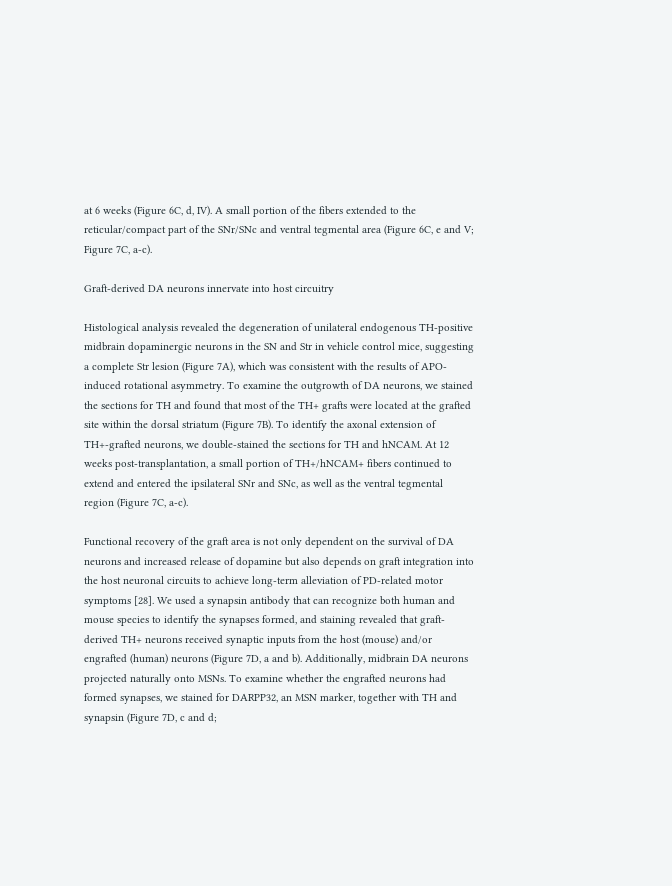at 6 weeks (Figure 6C, d, IV). A small portion of the fibers extended to the reticular/compact part of the SNr/SNc and ventral tegmental area (Figure 6C, e and V; Figure 7C, a-c).

Graft-derived DA neurons innervate into host circuitry

Histological analysis revealed the degeneration of unilateral endogenous TH-positive midbrain dopaminergic neurons in the SN and Str in vehicle control mice, suggesting a complete Str lesion (Figure 7A), which was consistent with the results of APO-induced rotational asymmetry. To examine the outgrowth of DA neurons, we stained the sections for TH and found that most of the TH+ grafts were located at the grafted site within the dorsal striatum (Figure 7B). To identify the axonal extension of TH+-grafted neurons, we double-stained the sections for TH and hNCAM. At 12 weeks post-transplantation, a small portion of TH+/hNCAM+ fibers continued to extend and entered the ipsilateral SNr and SNc, as well as the ventral tegmental region (Figure 7C, a-c).

Functional recovery of the graft area is not only dependent on the survival of DA neurons and increased release of dopamine but also depends on graft integration into the host neuronal circuits to achieve long-term alleviation of PD-related motor symptoms [28]. We used a synapsin antibody that can recognize both human and mouse species to identify the synapses formed, and staining revealed that graft-derived TH+ neurons received synaptic inputs from the host (mouse) and/or engrafted (human) neurons (Figure 7D, a and b). Additionally, midbrain DA neurons projected naturally onto MSNs. To examine whether the engrafted neurons had formed synapses, we stained for DARPP32, an MSN marker, together with TH and synapsin (Figure 7D, c and d;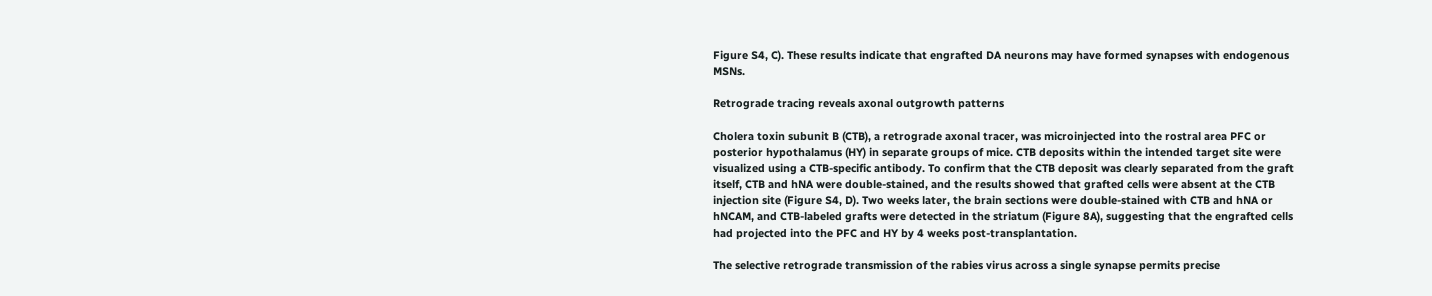Figure S4, C). These results indicate that engrafted DA neurons may have formed synapses with endogenous MSNs.

Retrograde tracing reveals axonal outgrowth patterns

Cholera toxin subunit B (CTB), a retrograde axonal tracer, was microinjected into the rostral area PFC or posterior hypothalamus (HY) in separate groups of mice. CTB deposits within the intended target site were visualized using a CTB-specific antibody. To confirm that the CTB deposit was clearly separated from the graft itself, CTB and hNA were double-stained, and the results showed that grafted cells were absent at the CTB injection site (Figure S4, D). Two weeks later, the brain sections were double-stained with CTB and hNA or hNCAM, and CTB-labeled grafts were detected in the striatum (Figure 8A), suggesting that the engrafted cells had projected into the PFC and HY by 4 weeks post-transplantation.

The selective retrograde transmission of the rabies virus across a single synapse permits precise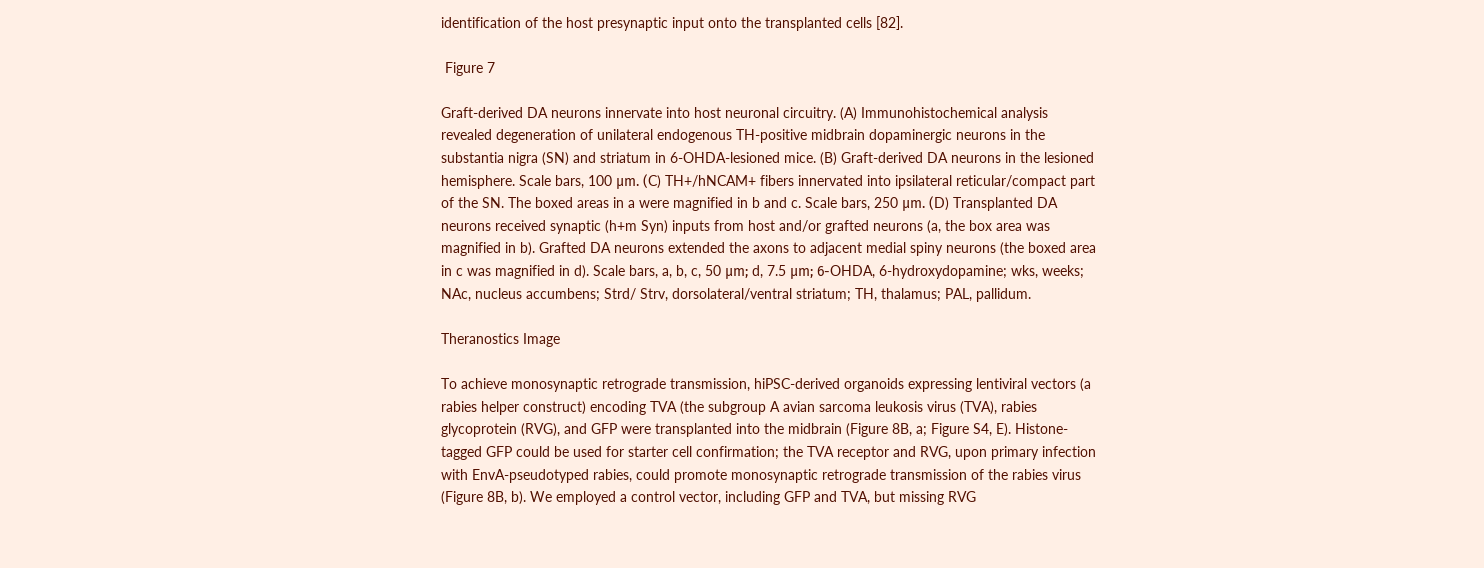identification of the host presynaptic input onto the transplanted cells [82].

 Figure 7

Graft-derived DA neurons innervate into host neuronal circuitry. (A) Immunohistochemical analysis revealed degeneration of unilateral endogenous TH-positive midbrain dopaminergic neurons in the substantia nigra (SN) and striatum in 6-OHDA-lesioned mice. (B) Graft-derived DA neurons in the lesioned hemisphere. Scale bars, 100 μm. (C) TH+/hNCAM+ fibers innervated into ipsilateral reticular/compact part of the SN. The boxed areas in a were magnified in b and c. Scale bars, 250 μm. (D) Transplanted DA neurons received synaptic (h+m Syn) inputs from host and/or grafted neurons (a, the box area was magnified in b). Grafted DA neurons extended the axons to adjacent medial spiny neurons (the boxed area in c was magnified in d). Scale bars, a, b, c, 50 μm; d, 7.5 μm; 6-OHDA, 6-hydroxydopamine; wks, weeks; NAc, nucleus accumbens; Strd/ Strv, dorsolateral/ventral striatum; TH, thalamus; PAL, pallidum.

Theranostics Image

To achieve monosynaptic retrograde transmission, hiPSC-derived organoids expressing lentiviral vectors (a rabies helper construct) encoding TVA (the subgroup A avian sarcoma leukosis virus (TVA), rabies glycoprotein (RVG), and GFP were transplanted into the midbrain (Figure 8B, a; Figure S4, E). Histone-tagged GFP could be used for starter cell confirmation; the TVA receptor and RVG, upon primary infection with EnvA-pseudotyped rabies, could promote monosynaptic retrograde transmission of the rabies virus (Figure 8B, b). We employed a control vector, including GFP and TVA, but missing RVG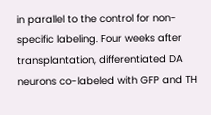in parallel to the control for non-specific labeling. Four weeks after transplantation, differentiated DA neurons co-labeled with GFP and TH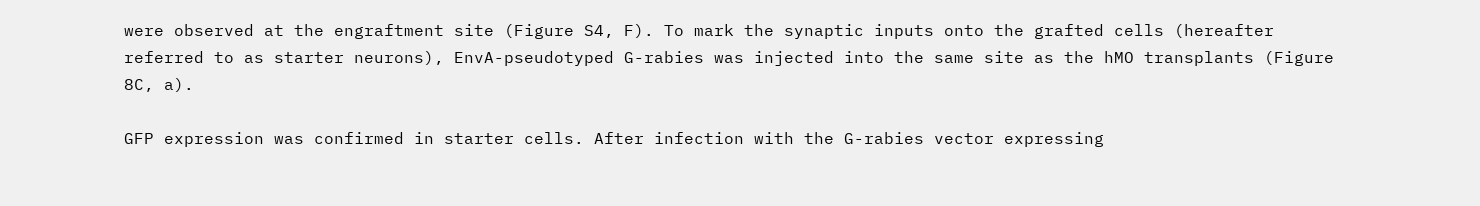were observed at the engraftment site (Figure S4, F). To mark the synaptic inputs onto the grafted cells (hereafter referred to as starter neurons), EnvA-pseudotyped G-rabies was injected into the same site as the hMO transplants (Figure 8C, a).

GFP expression was confirmed in starter cells. After infection with the G-rabies vector expressing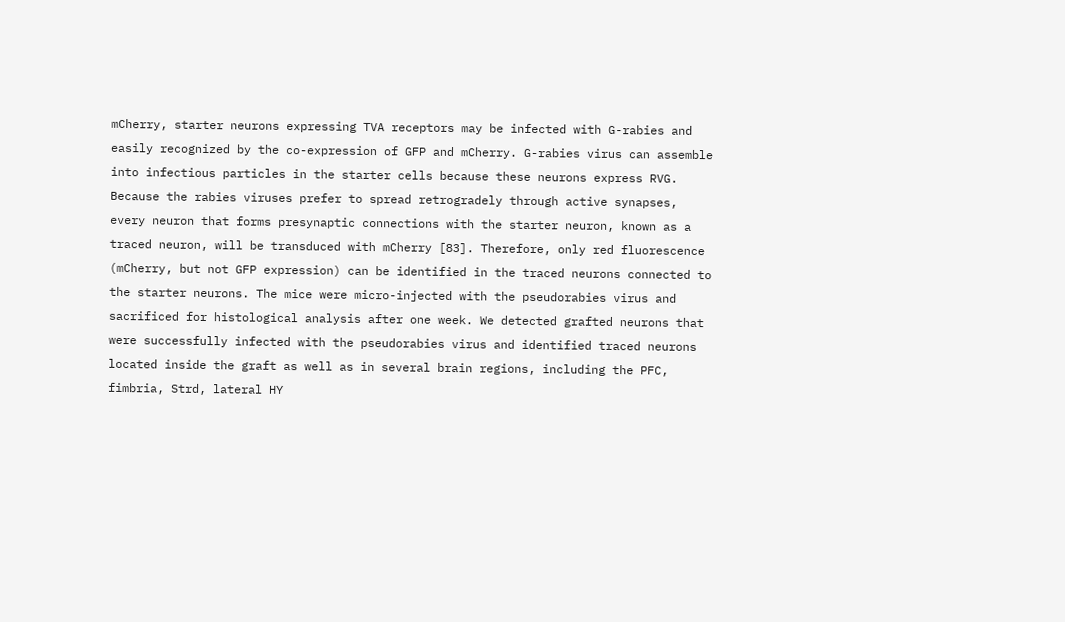mCherry, starter neurons expressing TVA receptors may be infected with G-rabies and easily recognized by the co-expression of GFP and mCherry. G-rabies virus can assemble into infectious particles in the starter cells because these neurons express RVG. Because the rabies viruses prefer to spread retrogradely through active synapses, every neuron that forms presynaptic connections with the starter neuron, known as a traced neuron, will be transduced with mCherry [83]. Therefore, only red fluorescence (mCherry, but not GFP expression) can be identified in the traced neurons connected to the starter neurons. The mice were micro-injected with the pseudorabies virus and sacrificed for histological analysis after one week. We detected grafted neurons that were successfully infected with the pseudorabies virus and identified traced neurons located inside the graft as well as in several brain regions, including the PFC, fimbria, Strd, lateral HY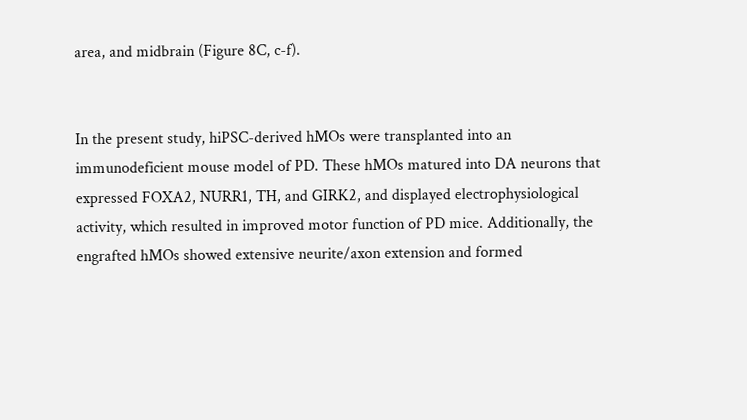area, and midbrain (Figure 8C, c-f).


In the present study, hiPSC-derived hMOs were transplanted into an immunodeficient mouse model of PD. These hMOs matured into DA neurons that expressed FOXA2, NURR1, TH, and GIRK2, and displayed electrophysiological activity, which resulted in improved motor function of PD mice. Additionally, the engrafted hMOs showed extensive neurite/axon extension and formed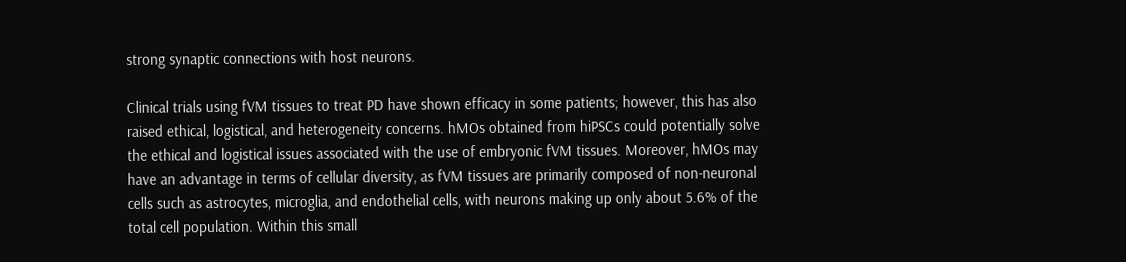strong synaptic connections with host neurons.

Clinical trials using fVM tissues to treat PD have shown efficacy in some patients; however, this has also raised ethical, logistical, and heterogeneity concerns. hMOs obtained from hiPSCs could potentially solve the ethical and logistical issues associated with the use of embryonic fVM tissues. Moreover, hMOs may have an advantage in terms of cellular diversity, as fVM tissues are primarily composed of non-neuronal cells such as astrocytes, microglia, and endothelial cells, with neurons making up only about 5.6% of the total cell population. Within this small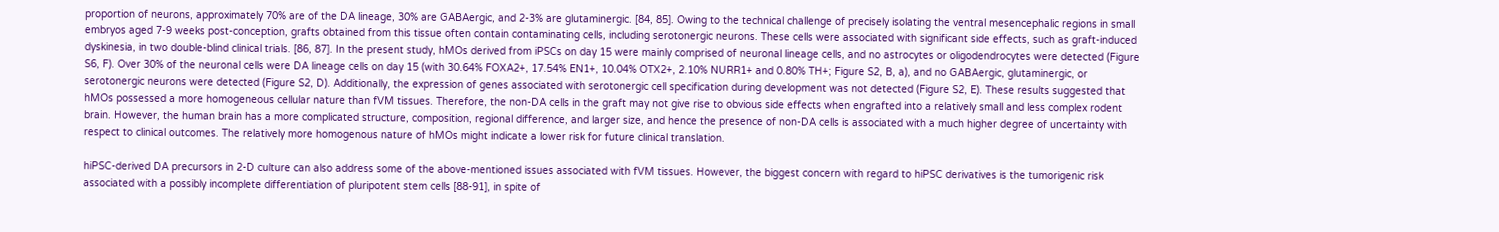proportion of neurons, approximately 70% are of the DA lineage, 30% are GABAergic, and 2-3% are glutaminergic. [84, 85]. Owing to the technical challenge of precisely isolating the ventral mesencephalic regions in small embryos aged 7-9 weeks post-conception, grafts obtained from this tissue often contain contaminating cells, including serotonergic neurons. These cells were associated with significant side effects, such as graft-induced dyskinesia, in two double-blind clinical trials. [86, 87]. In the present study, hMOs derived from iPSCs on day 15 were mainly comprised of neuronal lineage cells, and no astrocytes or oligodendrocytes were detected (Figure S6, F). Over 30% of the neuronal cells were DA lineage cells on day 15 (with 30.64% FOXA2+, 17.54% EN1+, 10.04% OTX2+, 2.10% NURR1+ and 0.80% TH+; Figure S2, B, a), and no GABAergic, glutaminergic, or serotonergic neurons were detected (Figure S2, D). Additionally, the expression of genes associated with serotonergic cell specification during development was not detected (Figure S2, E). These results suggested that hMOs possessed a more homogeneous cellular nature than fVM tissues. Therefore, the non-DA cells in the graft may not give rise to obvious side effects when engrafted into a relatively small and less complex rodent brain. However, the human brain has a more complicated structure, composition, regional difference, and larger size, and hence the presence of non-DA cells is associated with a much higher degree of uncertainty with respect to clinical outcomes. The relatively more homogenous nature of hMOs might indicate a lower risk for future clinical translation.

hiPSC-derived DA precursors in 2-D culture can also address some of the above-mentioned issues associated with fVM tissues. However, the biggest concern with regard to hiPSC derivatives is the tumorigenic risk associated with a possibly incomplete differentiation of pluripotent stem cells [88-91], in spite of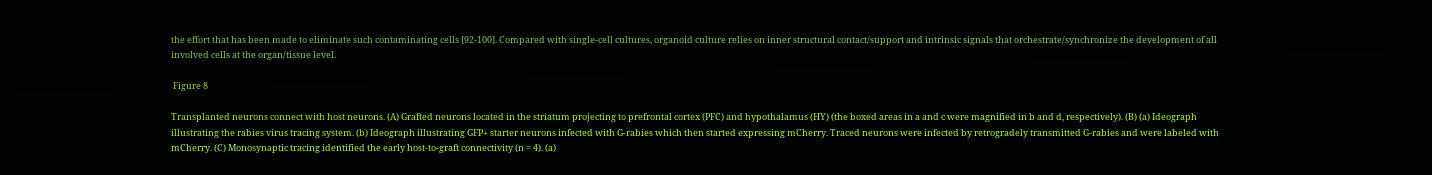the effort that has been made to eliminate such contaminating cells [92-100]. Compared with single-cell cultures, organoid culture relies on inner structural contact/support and intrinsic signals that orchestrate/synchronize the development of all involved cells at the organ/tissue level.

 Figure 8

Transplanted neurons connect with host neurons. (A) Grafted neurons located in the striatum projecting to prefrontal cortex (PFC) and hypothalamus (HY) (the boxed areas in a and c were magnified in b and d, respectively). (B) (a) Ideograph illustrating the rabies virus tracing system. (b) Ideograph illustrating GFP+ starter neurons infected with G-rabies which then started expressing mCherry. Traced neurons were infected by retrogradely transmitted G-rabies and were labeled with mCherry. (C) Monosynaptic tracing identified the early host-to-graft connectivity (n = 4). (a)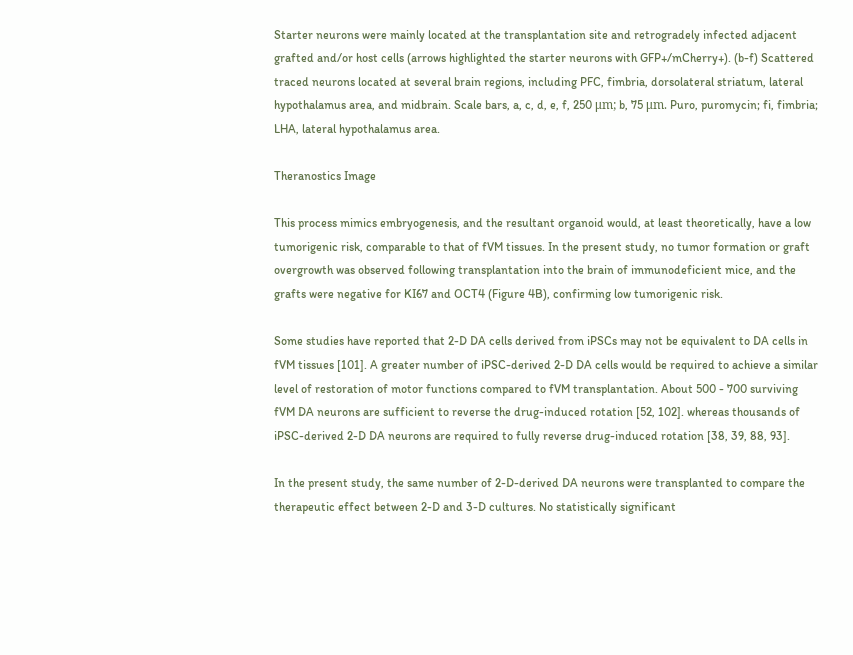Starter neurons were mainly located at the transplantation site and retrogradely infected adjacent grafted and/or host cells (arrows highlighted the starter neurons with GFP+/mCherry+). (b-f) Scattered traced neurons located at several brain regions, including PFC, fimbria, dorsolateral striatum, lateral hypothalamus area, and midbrain. Scale bars, a, c, d, e, f, 250 μm; b, 75 μm. Puro, puromycin; fi, fimbria; LHA, lateral hypothalamus area.

Theranostics Image

This process mimics embryogenesis, and the resultant organoid would, at least theoretically, have a low tumorigenic risk, comparable to that of fVM tissues. In the present study, no tumor formation or graft overgrowth was observed following transplantation into the brain of immunodeficient mice, and the grafts were negative for KI67 and OCT4 (Figure 4B), confirming low tumorigenic risk.

Some studies have reported that 2-D DA cells derived from iPSCs may not be equivalent to DA cells in fVM tissues [101]. A greater number of iPSC-derived 2-D DA cells would be required to achieve a similar level of restoration of motor functions compared to fVM transplantation. About 500 - 700 surviving fVM DA neurons are sufficient to reverse the drug-induced rotation [52, 102]. whereas thousands of iPSC-derived 2-D DA neurons are required to fully reverse drug-induced rotation [38, 39, 88, 93].

In the present study, the same number of 2-D-derived DA neurons were transplanted to compare the therapeutic effect between 2-D and 3-D cultures. No statistically significant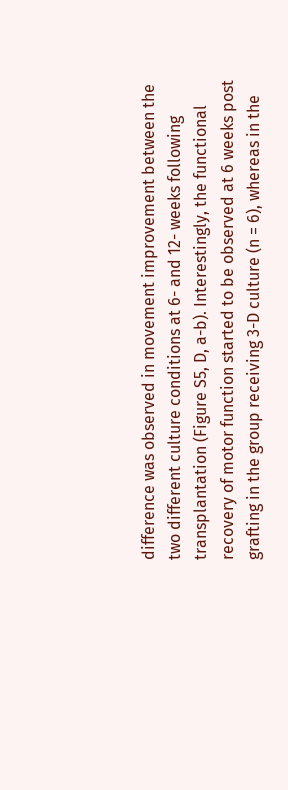difference was observed in movement improvement between the two different culture conditions at 6- and 12- weeks following transplantation (Figure S5, D, a-b). Interestingly, the functional recovery of motor function started to be observed at 6 weeks post grafting in the group receiving 3-D culture (n = 6), whereas in the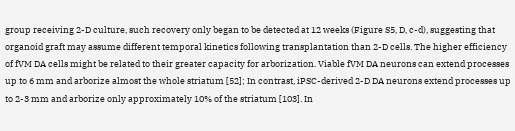group receiving 2-D culture, such recovery only began to be detected at 12 weeks (Figure S5, D, c-d), suggesting that organoid graft may assume different temporal kinetics following transplantation than 2-D cells. The higher efficiency of fVM DA cells might be related to their greater capacity for arborization. Viable fVM DA neurons can extend processes up to 6 mm and arborize almost the whole striatum [52]; In contrast, iPSC-derived 2-D DA neurons extend processes up to 2-3 mm and arborize only approximately 10% of the striatum [103]. In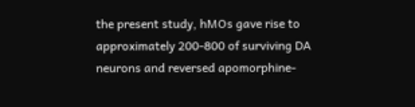the present study, hMOs gave rise to approximately 200-800 of surviving DA neurons and reversed apomorphine-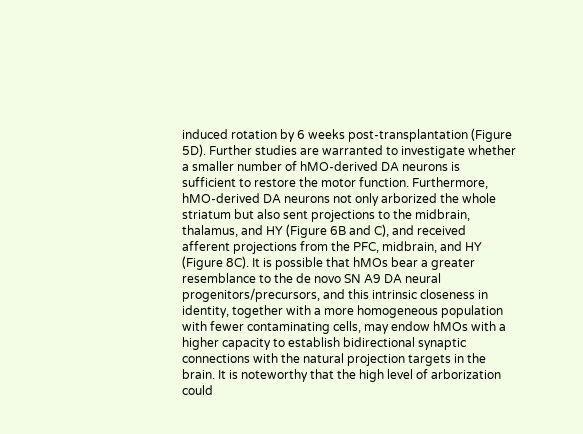induced rotation by 6 weeks post-transplantation (Figure 5D). Further studies are warranted to investigate whether a smaller number of hMO-derived DA neurons is sufficient to restore the motor function. Furthermore, hMO-derived DA neurons not only arborized the whole striatum but also sent projections to the midbrain, thalamus, and HY (Figure 6B and C), and received afferent projections from the PFC, midbrain, and HY (Figure 8C). It is possible that hMOs bear a greater resemblance to the de novo SN A9 DA neural progenitors/precursors, and this intrinsic closeness in identity, together with a more homogeneous population with fewer contaminating cells, may endow hMOs with a higher capacity to establish bidirectional synaptic connections with the natural projection targets in the brain. It is noteworthy that the high level of arborization could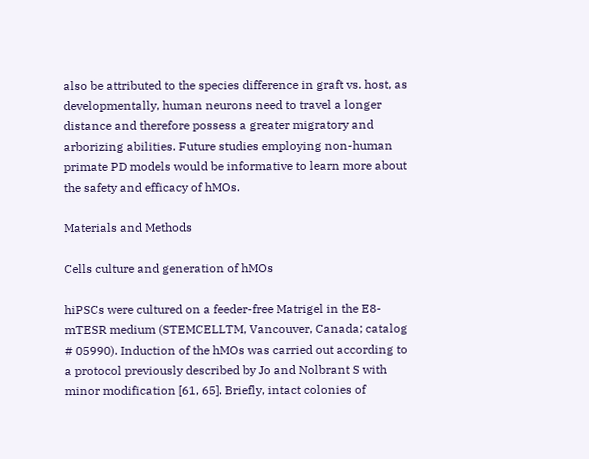also be attributed to the species difference in graft vs. host, as developmentally, human neurons need to travel a longer distance and therefore possess a greater migratory and arborizing abilities. Future studies employing non-human primate PD models would be informative to learn more about the safety and efficacy of hMOs.

Materials and Methods

Cells culture and generation of hMOs

hiPSCs were cultured on a feeder-free Matrigel in the E8-mTESR medium (STEMCELLTM, Vancouver, Canada; catalog # 05990). Induction of the hMOs was carried out according to a protocol previously described by Jo and Nolbrant S with minor modification [61, 65]. Briefly, intact colonies of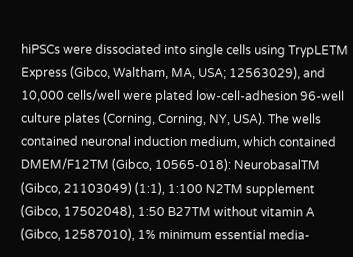hiPSCs were dissociated into single cells using TrypLETM Express (Gibco, Waltham, MA, USA; 12563029), and 10,000 cells/well were plated low-cell-adhesion 96-well culture plates (Corning, Corning, NY, USA). The wells contained neuronal induction medium, which contained DMEM/F12TM (Gibco, 10565-018): NeurobasalTM (Gibco, 21103049) (1:1), 1:100 N2TM supplement (Gibco, 17502048), 1:50 B27TM without vitamin A (Gibco, 12587010), 1% minimum essential media-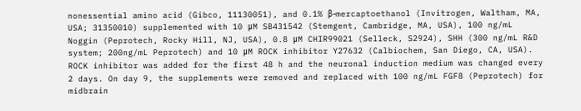nonessential amino acid (Gibco, 11130051), and 0.1% β-mercaptoethanol (Invitrogen, Waltham, MA, USA; 31350010) supplemented with 10 μM SB431542 (Stemgent, Cambridge, MA, USA), 100 ng/mL Noggin (Peprotech, Rocky Hill, NJ, USA), 0.8 μM CHIR99021 (Selleck, S2924), SHH (300 ng/mL R&D system; 200ng/mL Peprotech) and 10 μM ROCK inhibitor Y27632 (Calbiochem, San Diego, CA, USA). ROCK inhibitor was added for the first 48 h and the neuronal induction medium was changed every 2 days. On day 9, the supplements were removed and replaced with 100 ng/mL FGF8 (Peprotech) for midbrain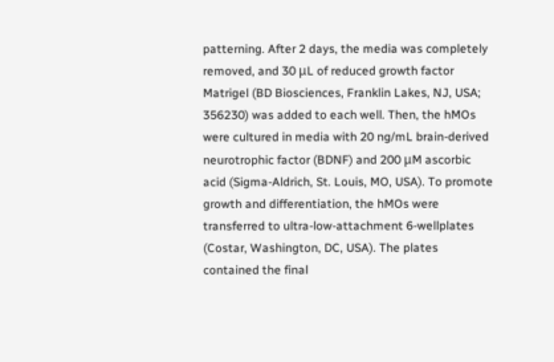patterning. After 2 days, the media was completely removed, and 30 μL of reduced growth factor Matrigel (BD Biosciences, Franklin Lakes, NJ, USA; 356230) was added to each well. Then, the hMOs were cultured in media with 20 ng/mL brain-derived neurotrophic factor (BDNF) and 200 μM ascorbic acid (Sigma-Aldrich, St. Louis, MO, USA). To promote growth and differentiation, the hMOs were transferred to ultra-low-attachment 6-wellplates (Costar, Washington, DC, USA). The plates contained the final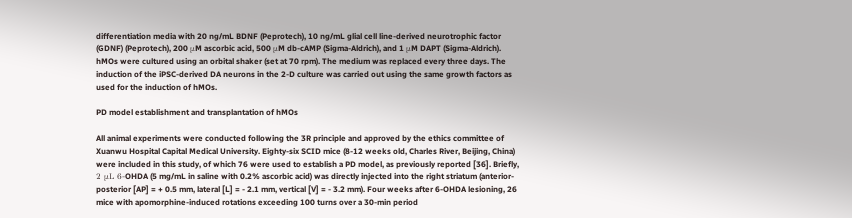differentiation media with 20 ng/mL BDNF (Peprotech), 10 ng/mL glial cell line-derived neurotrophic factor (GDNF) (Peprotech), 200 μM ascorbic acid, 500 μM db-cAMP (Sigma-Aldrich), and 1 μM DAPT (Sigma-Aldrich). hMOs were cultured using an orbital shaker (set at 70 rpm). The medium was replaced every three days. The induction of the iPSC-derived DA neurons in the 2-D culture was carried out using the same growth factors as used for the induction of hMOs.

PD model establishment and transplantation of hMOs

All animal experiments were conducted following the 3R principle and approved by the ethics committee of Xuanwu Hospital Capital Medical University. Eighty-six SCID mice (8-12 weeks old, Charles River, Beijing, China) were included in this study, of which 76 were used to establish a PD model, as previously reported [36]. Briefly, 2 μL 6-OHDA (5 mg/mL in saline with 0.2% ascorbic acid) was directly injected into the right striatum (anterior-posterior [AP] = + 0.5 mm, lateral [L] = - 2.1 mm, vertical [V] = - 3.2 mm). Four weeks after 6-OHDA lesioning, 26 mice with apomorphine-induced rotations exceeding 100 turns over a 30-min period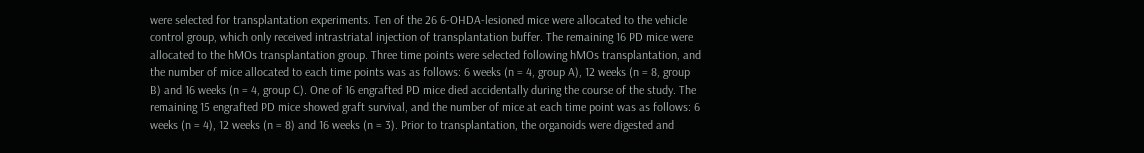were selected for transplantation experiments. Ten of the 26 6-OHDA-lesioned mice were allocated to the vehicle control group, which only received intrastriatal injection of transplantation buffer. The remaining 16 PD mice were allocated to the hMOs transplantation group. Three time points were selected following hMOs transplantation, and the number of mice allocated to each time points was as follows: 6 weeks (n = 4, group A), 12 weeks (n = 8, group B) and 16 weeks (n = 4, group C). One of 16 engrafted PD mice died accidentally during the course of the study. The remaining 15 engrafted PD mice showed graft survival, and the number of mice at each time point was as follows: 6 weeks (n = 4), 12 weeks (n = 8) and 16 weeks (n = 3). Prior to transplantation, the organoids were digested and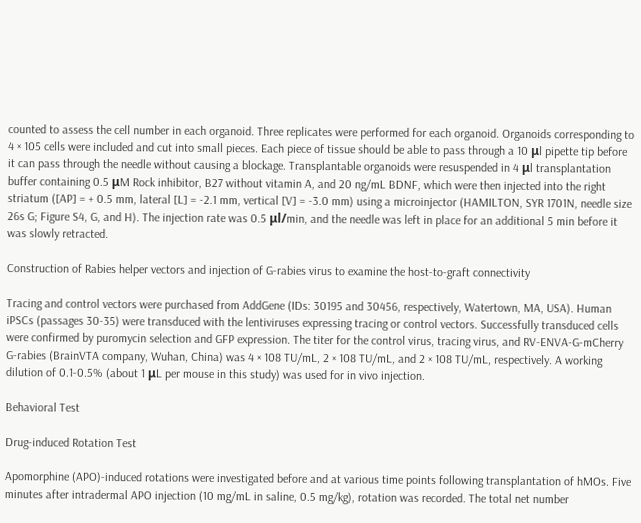counted to assess the cell number in each organoid. Three replicates were performed for each organoid. Organoids corresponding to 4 × 105 cells were included and cut into small pieces. Each piece of tissue should be able to pass through a 10 μl pipette tip before it can pass through the needle without causing a blockage. Transplantable organoids were resuspended in 4 μl transplantation buffer containing 0.5 μM Rock inhibitor, B27 without vitamin A, and 20 ng/mL BDNF, which were then injected into the right striatum ([AP] = + 0.5 mm, lateral [L] = -2.1 mm, vertical [V] = -3.0 mm) using a microinjector (HAMILTON, SYR 1701N, needle size 26s G; Figure S4, G, and H). The injection rate was 0.5 μl/min, and the needle was left in place for an additional 5 min before it was slowly retracted.

Construction of Rabies helper vectors and injection of G-rabies virus to examine the host-to-graft connectivity

Tracing and control vectors were purchased from AddGene (IDs: 30195 and 30456, respectively, Watertown, MA, USA). Human iPSCs (passages 30-35) were transduced with the lentiviruses expressing tracing or control vectors. Successfully transduced cells were confirmed by puromycin selection and GFP expression. The titer for the control virus, tracing virus, and RV-ENVA-G-mCherry G-rabies (BrainVTA company, Wuhan, China) was 4 × 108 TU/mL, 2 × 108 TU/mL, and 2 × 108 TU/mL, respectively. A working dilution of 0.1-0.5% (about 1 μL per mouse in this study) was used for in vivo injection.

Behavioral Test

Drug-induced Rotation Test

Apomorphine (APO)-induced rotations were investigated before and at various time points following transplantation of hMOs. Five minutes after intradermal APO injection (10 mg/mL in saline, 0.5 mg/kg), rotation was recorded. The total net number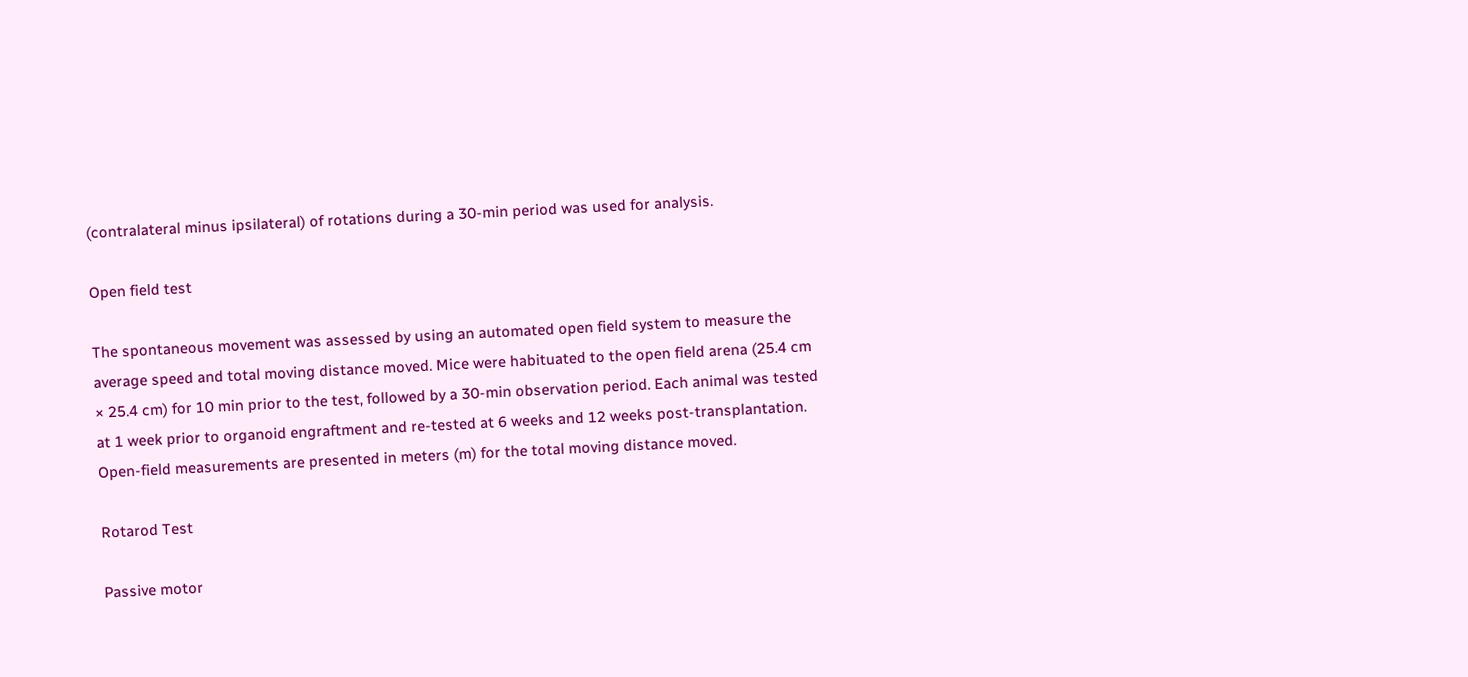(contralateral minus ipsilateral) of rotations during a 30-min period was used for analysis.

Open field test

The spontaneous movement was assessed by using an automated open field system to measure the average speed and total moving distance moved. Mice were habituated to the open field arena (25.4 cm × 25.4 cm) for 10 min prior to the test, followed by a 30-min observation period. Each animal was tested at 1 week prior to organoid engraftment and re-tested at 6 weeks and 12 weeks post-transplantation. Open-field measurements are presented in meters (m) for the total moving distance moved.

Rotarod Test

Passive motor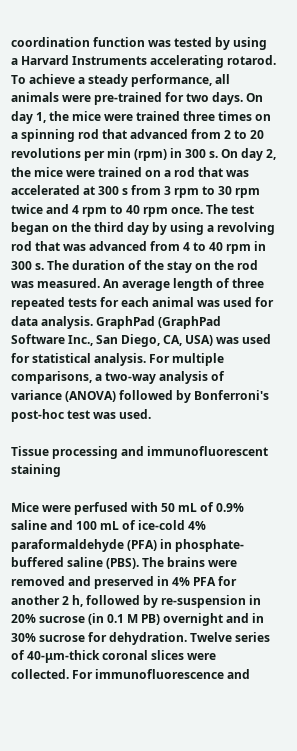coordination function was tested by using a Harvard Instruments accelerating rotarod. To achieve a steady performance, all animals were pre-trained for two days. On day 1, the mice were trained three times on a spinning rod that advanced from 2 to 20 revolutions per min (rpm) in 300 s. On day 2, the mice were trained on a rod that was accelerated at 300 s from 3 rpm to 30 rpm twice and 4 rpm to 40 rpm once. The test began on the third day by using a revolving rod that was advanced from 4 to 40 rpm in 300 s. The duration of the stay on the rod was measured. An average length of three repeated tests for each animal was used for data analysis. GraphPad (GraphPad Software Inc., San Diego, CA, USA) was used for statistical analysis. For multiple comparisons, a two-way analysis of variance (ANOVA) followed by Bonferroni's post-hoc test was used.

Tissue processing and immunofluorescent staining

Mice were perfused with 50 mL of 0.9% saline and 100 mL of ice-cold 4% paraformaldehyde (PFA) in phosphate-buffered saline (PBS). The brains were removed and preserved in 4% PFA for another 2 h, followed by re-suspension in 20% sucrose (in 0.1 M PB) overnight and in 30% sucrose for dehydration. Twelve series of 40-μm-thick coronal slices were collected. For immunofluorescence and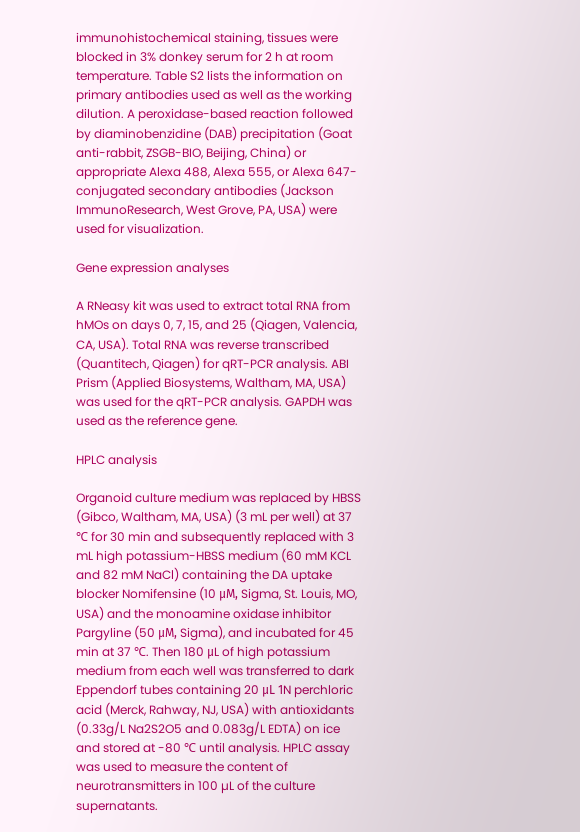immunohistochemical staining, tissues were blocked in 3% donkey serum for 2 h at room temperature. Table S2 lists the information on primary antibodies used as well as the working dilution. A peroxidase-based reaction followed by diaminobenzidine (DAB) precipitation (Goat anti-rabbit, ZSGB-BIO, Beijing, China) or appropriate Alexa 488, Alexa 555, or Alexa 647-conjugated secondary antibodies (Jackson ImmunoResearch, West Grove, PA, USA) were used for visualization.

Gene expression analyses

A RNeasy kit was used to extract total RNA from hMOs on days 0, 7, 15, and 25 (Qiagen, Valencia, CA, USA). Total RNA was reverse transcribed (Quantitech, Qiagen) for qRT-PCR analysis. ABI Prism (Applied Biosystems, Waltham, MA, USA) was used for the qRT-PCR analysis. GAPDH was used as the reference gene.

HPLC analysis

Organoid culture medium was replaced by HBSS (Gibco, Waltham, MA, USA) (3 mL per well) at 37 ℃ for 30 min and subsequently replaced with 3 mL high potassium-HBSS medium (60 mM KCL and 82 mM NaCl) containing the DA uptake blocker Nomifensine (10 μM, Sigma, St. Louis, MO, USA) and the monoamine oxidase inhibitor Pargyline (50 μM, Sigma), and incubated for 45 min at 37 ℃. Then 180 μL of high potassium medium from each well was transferred to dark Eppendorf tubes containing 20 μL 1N perchloric acid (Merck, Rahway, NJ, USA) with antioxidants (0.33g/L Na2S2O5 and 0.083g/L EDTA) on ice and stored at -80 ℃ until analysis. HPLC assay was used to measure the content of neurotransmitters in 100 µL of the culture supernatants.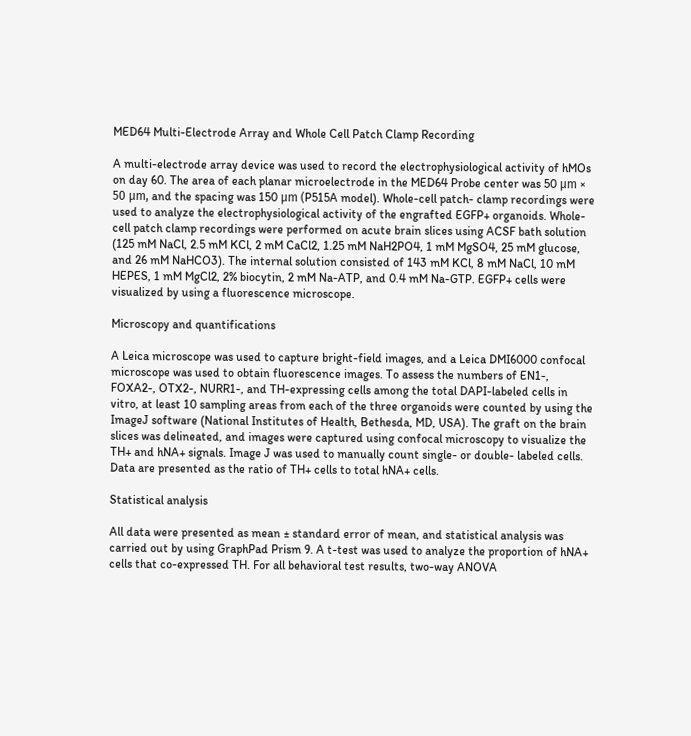MED64 Multi-Electrode Array and Whole Cell Patch Clamp Recording

A multi-electrode array device was used to record the electrophysiological activity of hMOs on day 60. The area of each planar microelectrode in the MED64 Probe center was 50 μm × 50 μm, and the spacing was 150 μm (P515A model). Whole-cell patch- clamp recordings were used to analyze the electrophysiological activity of the engrafted EGFP+ organoids. Whole-cell patch clamp recordings were performed on acute brain slices using ACSF bath solution (125 mM NaCl, 2.5 mM KCl, 2 mM CaCl2, 1.25 mM NaH2PO4, 1 mM MgSO4, 25 mM glucose, and 26 mM NaHCO3). The internal solution consisted of 143 mM KCl, 8 mM NaCl, 10 mM HEPES, 1 mM MgCl2, 2% biocytin, 2 mM Na-ATP, and 0.4 mM Na-GTP. EGFP+ cells were visualized by using a fluorescence microscope.

Microscopy and quantifications

A Leica microscope was used to capture bright-field images, and a Leica DMI6000 confocal microscope was used to obtain fluorescence images. To assess the numbers of EN1-, FOXA2-, OTX2-, NURR1-, and TH-expressing cells among the total DAPI-labeled cells in vitro, at least 10 sampling areas from each of the three organoids were counted by using the ImageJ software (National Institutes of Health, Bethesda, MD, USA). The graft on the brain slices was delineated, and images were captured using confocal microscopy to visualize the TH+ and hNA+ signals. Image J was used to manually count single- or double- labeled cells. Data are presented as the ratio of TH+ cells to total hNA+ cells.

Statistical analysis

All data were presented as mean ± standard error of mean, and statistical analysis was carried out by using GraphPad Prism 9. A t-test was used to analyze the proportion of hNA+ cells that co-expressed TH. For all behavioral test results, two-way ANOVA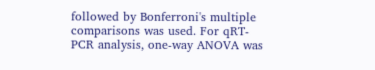followed by Bonferroni's multiple comparisons was used. For qRT-PCR analysis, one-way ANOVA was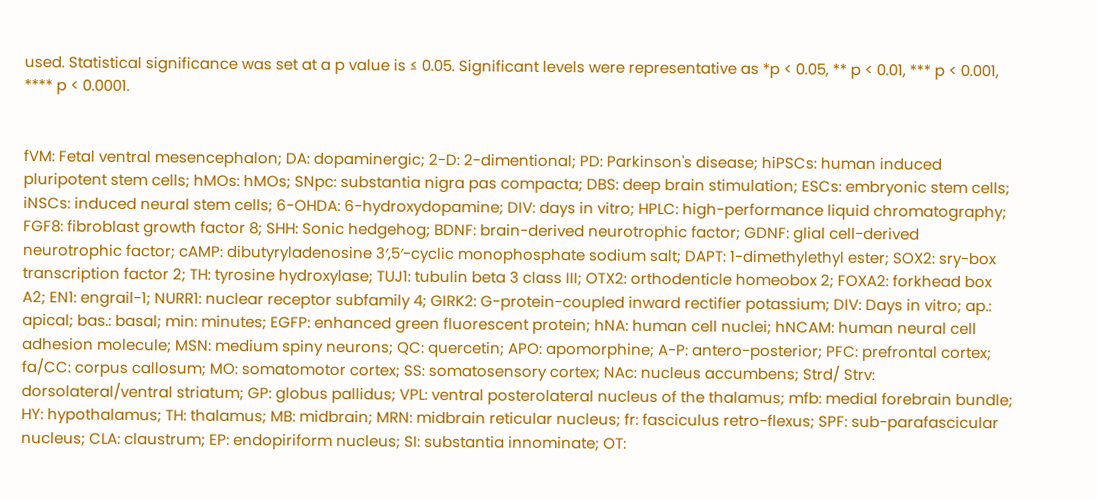used. Statistical significance was set at a p value is ≤ 0.05. Significant levels were representative as *p < 0.05, ** p < 0.01, *** p < 0.001, **** p < 0.0001.


fVM: Fetal ventral mesencephalon; DA: dopaminergic; 2-D: 2-dimentional; PD: Parkinson's disease; hiPSCs: human induced pluripotent stem cells; hMOs: hMOs; SNpc: substantia nigra pas compacta; DBS: deep brain stimulation; ESCs: embryonic stem cells; iNSCs: induced neural stem cells; 6-OHDA: 6-hydroxydopamine; DIV: days in vitro; HPLC: high-performance liquid chromatography; FGF8: fibroblast growth factor 8; SHH: Sonic hedgehog; BDNF: brain-derived neurotrophic factor; GDNF: glial cell-derived neurotrophic factor; cAMP: dibutyryladenosine 3′,5′-cyclic monophosphate sodium salt; DAPT: 1-dimethylethyl ester; SOX2: sry-box transcription factor 2; TH: tyrosine hydroxylase; TUJ1: tubulin beta 3 class III; OTX2: orthodenticle homeobox 2; FOXA2: forkhead box A2; EN1: engrail-1; NURR1: nuclear receptor subfamily 4; GIRK2: G-protein-coupled inward rectifier potassium; DIV: Days in vitro; ap.: apical; bas.: basal; min: minutes; EGFP: enhanced green fluorescent protein; hNA: human cell nuclei; hNCAM: human neural cell adhesion molecule; MSN: medium spiny neurons; QC: quercetin; APO: apomorphine; A-P: antero-posterior; PFC: prefrontal cortex; fa/CC: corpus callosum; MO: somatomotor cortex; SS: somatosensory cortex; NAc: nucleus accumbens; Strd/ Strv: dorsolateral/ventral striatum; GP: globus pallidus; VPL: ventral posterolateral nucleus of the thalamus; mfb: medial forebrain bundle; HY: hypothalamus; TH: thalamus; MB: midbrain; MRN: midbrain reticular nucleus; fr: fasciculus retro-flexus; SPF: sub-parafascicular nucleus; CLA: claustrum; EP: endopiriform nucleus; SI: substantia innominate; OT: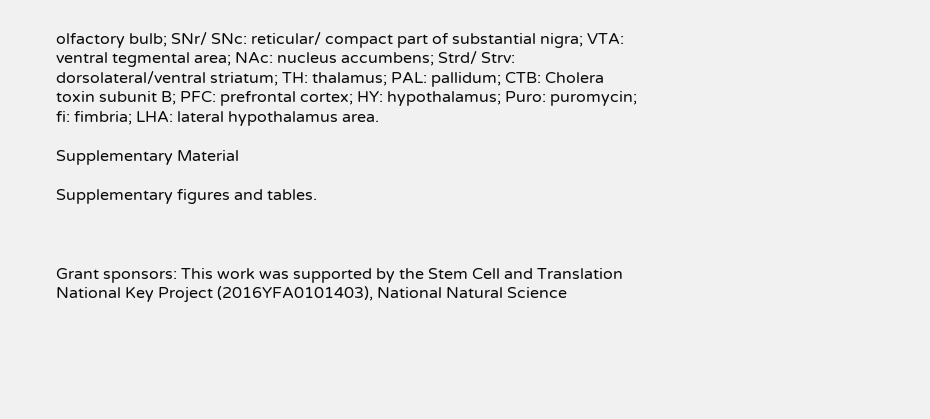olfactory bulb; SNr/ SNc: reticular/ compact part of substantial nigra; VTA: ventral tegmental area; NAc: nucleus accumbens; Strd/ Strv: dorsolateral/ventral striatum; TH: thalamus; PAL: pallidum; CTB: Cholera toxin subunit B; PFC: prefrontal cortex; HY: hypothalamus; Puro: puromycin; fi: fimbria; LHA: lateral hypothalamus area.

Supplementary Material

Supplementary figures and tables.



Grant sponsors: This work was supported by the Stem Cell and Translation National Key Project (2016YFA0101403), National Natural Science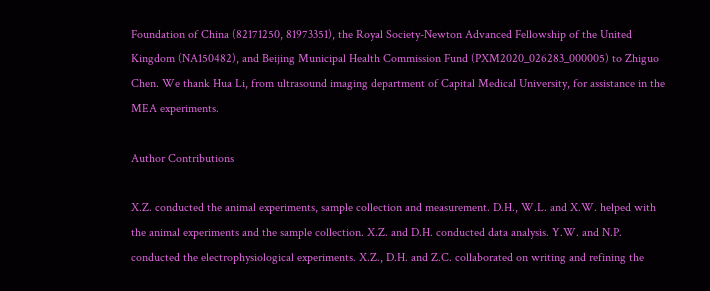Foundation of China (82171250, 81973351), the Royal Society-Newton Advanced Fellowship of the United Kingdom (NA150482), and Beijing Municipal Health Commission Fund (PXM2020_026283_000005) to Zhiguo Chen. We thank Hua Li, from ultrasound imaging department of Capital Medical University, for assistance in the MEA experiments.

Author Contributions

X.Z. conducted the animal experiments, sample collection and measurement. D.H., W.L. and X.W. helped with the animal experiments and the sample collection. X.Z. and D.H. conducted data analysis. Y.W. and N.P. conducted the electrophysiological experiments. X.Z., D.H. and Z.C. collaborated on writing and refining the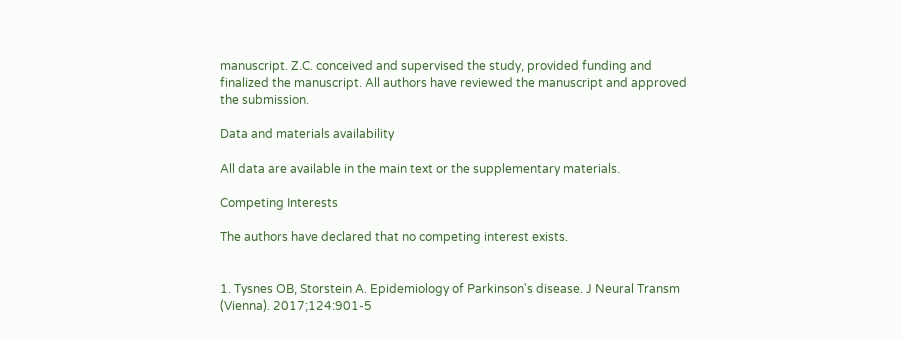manuscript. Z.C. conceived and supervised the study, provided funding and finalized the manuscript. All authors have reviewed the manuscript and approved the submission.

Data and materials availability

All data are available in the main text or the supplementary materials.

Competing Interests

The authors have declared that no competing interest exists.


1. Tysnes OB, Storstein A. Epidemiology of Parkinson's disease. J Neural Transm (Vienna). 2017;124:901-5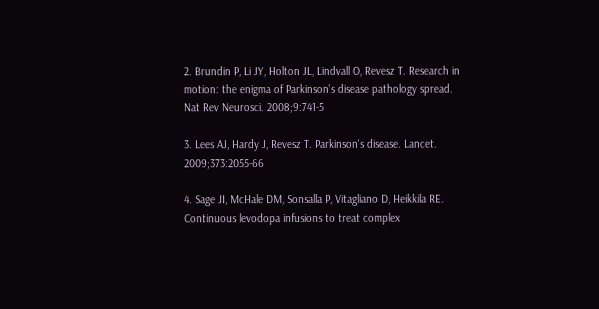2. Brundin P, Li JY, Holton JL, Lindvall O, Revesz T. Research in motion: the enigma of Parkinson's disease pathology spread. Nat Rev Neurosci. 2008;9:741-5

3. Lees AJ, Hardy J, Revesz T. Parkinson's disease. Lancet. 2009;373:2055-66

4. Sage JI, McHale DM, Sonsalla P, Vitagliano D, Heikkila RE. Continuous levodopa infusions to treat complex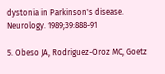dystonia in Parkinson's disease. Neurology. 1989;39:888-91

5. Obeso JA, Rodriguez-Oroz MC, Goetz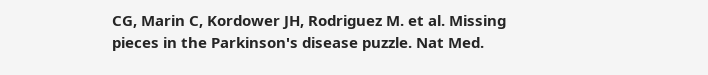CG, Marin C, Kordower JH, Rodriguez M. et al. Missing pieces in the Parkinson's disease puzzle. Nat Med.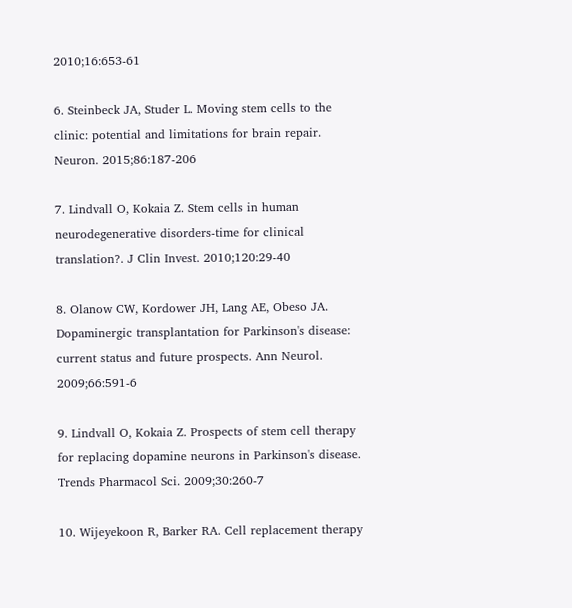2010;16:653-61

6. Steinbeck JA, Studer L. Moving stem cells to the clinic: potential and limitations for brain repair. Neuron. 2015;86:187-206

7. Lindvall O, Kokaia Z. Stem cells in human neurodegenerative disorders-time for clinical translation?. J Clin Invest. 2010;120:29-40

8. Olanow CW, Kordower JH, Lang AE, Obeso JA. Dopaminergic transplantation for Parkinson's disease: current status and future prospects. Ann Neurol. 2009;66:591-6

9. Lindvall O, Kokaia Z. Prospects of stem cell therapy for replacing dopamine neurons in Parkinson's disease. Trends Pharmacol Sci. 2009;30:260-7

10. Wijeyekoon R, Barker RA. Cell replacement therapy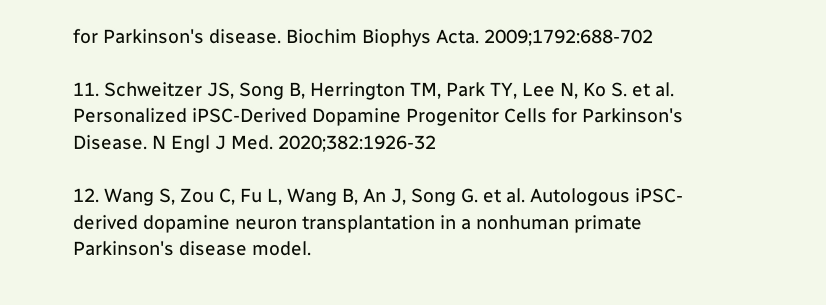for Parkinson's disease. Biochim Biophys Acta. 2009;1792:688-702

11. Schweitzer JS, Song B, Herrington TM, Park TY, Lee N, Ko S. et al. Personalized iPSC-Derived Dopamine Progenitor Cells for Parkinson's Disease. N Engl J Med. 2020;382:1926-32

12. Wang S, Zou C, Fu L, Wang B, An J, Song G. et al. Autologous iPSC-derived dopamine neuron transplantation in a nonhuman primate Parkinson's disease model.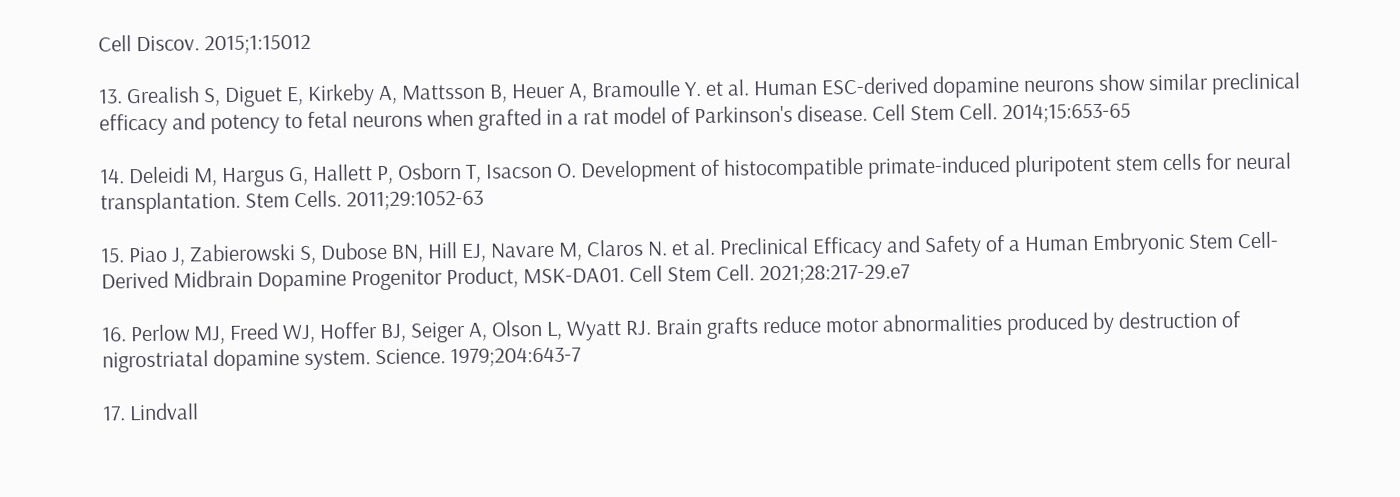Cell Discov. 2015;1:15012

13. Grealish S, Diguet E, Kirkeby A, Mattsson B, Heuer A, Bramoulle Y. et al. Human ESC-derived dopamine neurons show similar preclinical efficacy and potency to fetal neurons when grafted in a rat model of Parkinson's disease. Cell Stem Cell. 2014;15:653-65

14. Deleidi M, Hargus G, Hallett P, Osborn T, Isacson O. Development of histocompatible primate-induced pluripotent stem cells for neural transplantation. Stem Cells. 2011;29:1052-63

15. Piao J, Zabierowski S, Dubose BN, Hill EJ, Navare M, Claros N. et al. Preclinical Efficacy and Safety of a Human Embryonic Stem Cell-Derived Midbrain Dopamine Progenitor Product, MSK-DA01. Cell Stem Cell. 2021;28:217-29.e7

16. Perlow MJ, Freed WJ, Hoffer BJ, Seiger A, Olson L, Wyatt RJ. Brain grafts reduce motor abnormalities produced by destruction of nigrostriatal dopamine system. Science. 1979;204:643-7

17. Lindvall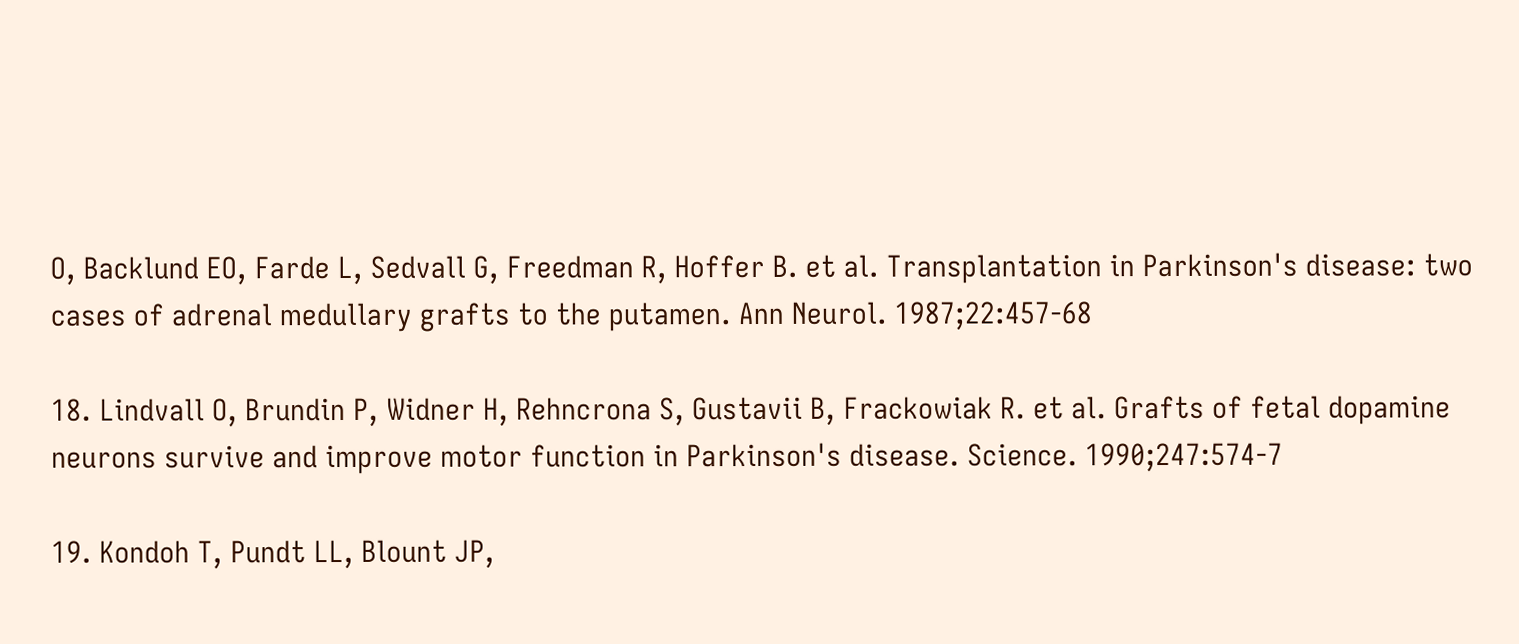O, Backlund EO, Farde L, Sedvall G, Freedman R, Hoffer B. et al. Transplantation in Parkinson's disease: two cases of adrenal medullary grafts to the putamen. Ann Neurol. 1987;22:457-68

18. Lindvall O, Brundin P, Widner H, Rehncrona S, Gustavii B, Frackowiak R. et al. Grafts of fetal dopamine neurons survive and improve motor function in Parkinson's disease. Science. 1990;247:574-7

19. Kondoh T, Pundt LL, Blount JP,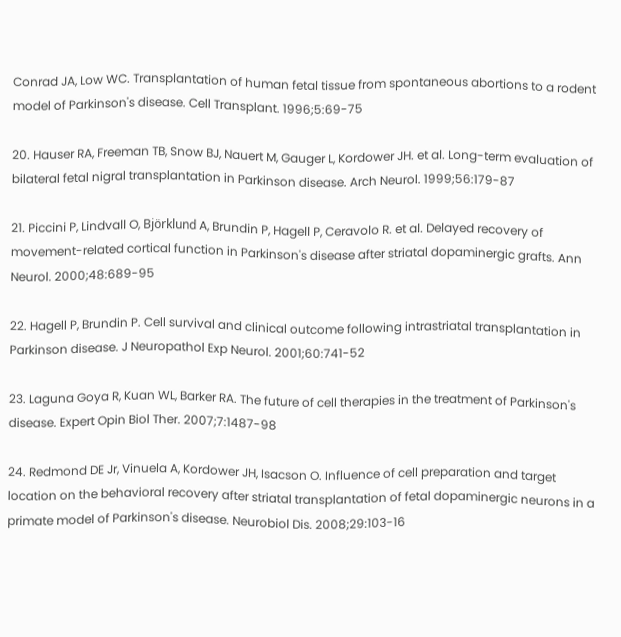Conrad JA, Low WC. Transplantation of human fetal tissue from spontaneous abortions to a rodent model of Parkinson's disease. Cell Transplant. 1996;5:69-75

20. Hauser RA, Freeman TB, Snow BJ, Nauert M, Gauger L, Kordower JH. et al. Long-term evaluation of bilateral fetal nigral transplantation in Parkinson disease. Arch Neurol. 1999;56:179-87

21. Piccini P, Lindvall O, Björklund A, Brundin P, Hagell P, Ceravolo R. et al. Delayed recovery of movement-related cortical function in Parkinson's disease after striatal dopaminergic grafts. Ann Neurol. 2000;48:689-95

22. Hagell P, Brundin P. Cell survival and clinical outcome following intrastriatal transplantation in Parkinson disease. J Neuropathol Exp Neurol. 2001;60:741-52

23. Laguna Goya R, Kuan WL, Barker RA. The future of cell therapies in the treatment of Parkinson's disease. Expert Opin Biol Ther. 2007;7:1487-98

24. Redmond DE Jr, Vinuela A, Kordower JH, Isacson O. Influence of cell preparation and target location on the behavioral recovery after striatal transplantation of fetal dopaminergic neurons in a primate model of Parkinson's disease. Neurobiol Dis. 2008;29:103-16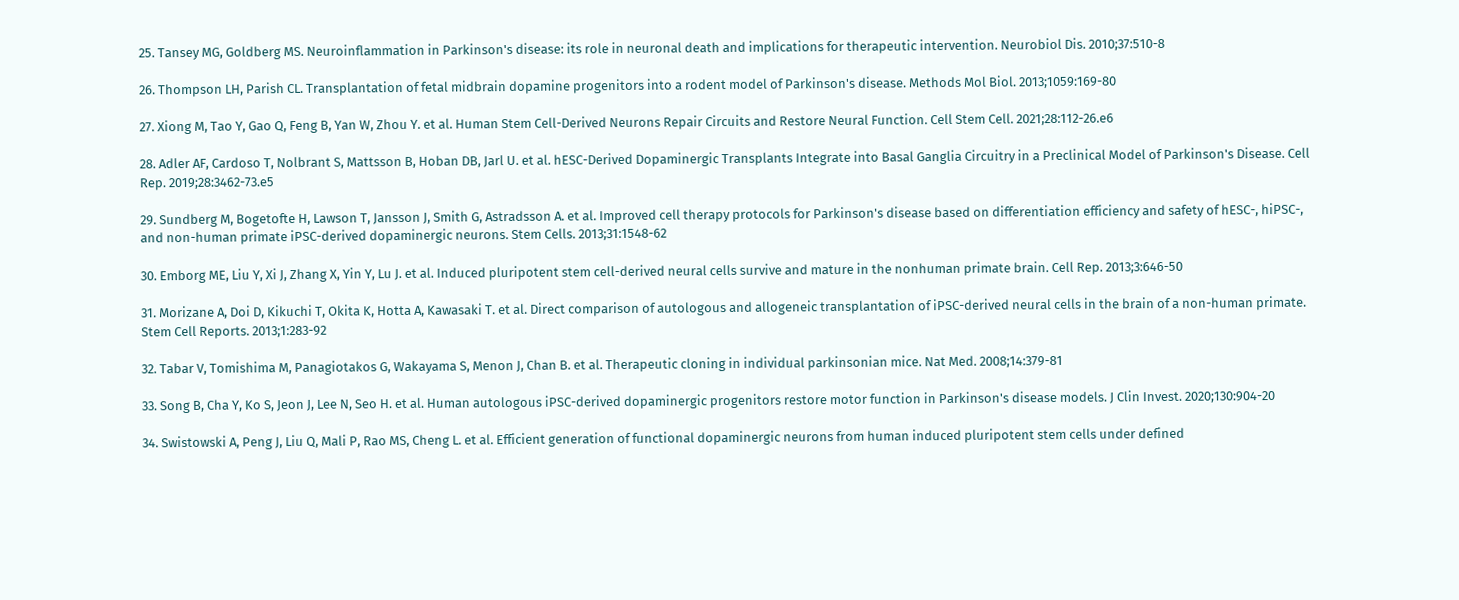25. Tansey MG, Goldberg MS. Neuroinflammation in Parkinson's disease: its role in neuronal death and implications for therapeutic intervention. Neurobiol Dis. 2010;37:510-8

26. Thompson LH, Parish CL. Transplantation of fetal midbrain dopamine progenitors into a rodent model of Parkinson's disease. Methods Mol Biol. 2013;1059:169-80

27. Xiong M, Tao Y, Gao Q, Feng B, Yan W, Zhou Y. et al. Human Stem Cell-Derived Neurons Repair Circuits and Restore Neural Function. Cell Stem Cell. 2021;28:112-26.e6

28. Adler AF, Cardoso T, Nolbrant S, Mattsson B, Hoban DB, Jarl U. et al. hESC-Derived Dopaminergic Transplants Integrate into Basal Ganglia Circuitry in a Preclinical Model of Parkinson's Disease. Cell Rep. 2019;28:3462-73.e5

29. Sundberg M, Bogetofte H, Lawson T, Jansson J, Smith G, Astradsson A. et al. Improved cell therapy protocols for Parkinson's disease based on differentiation efficiency and safety of hESC-, hiPSC-, and non-human primate iPSC-derived dopaminergic neurons. Stem Cells. 2013;31:1548-62

30. Emborg ME, Liu Y, Xi J, Zhang X, Yin Y, Lu J. et al. Induced pluripotent stem cell-derived neural cells survive and mature in the nonhuman primate brain. Cell Rep. 2013;3:646-50

31. Morizane A, Doi D, Kikuchi T, Okita K, Hotta A, Kawasaki T. et al. Direct comparison of autologous and allogeneic transplantation of iPSC-derived neural cells in the brain of a non-human primate. Stem Cell Reports. 2013;1:283-92

32. Tabar V, Tomishima M, Panagiotakos G, Wakayama S, Menon J, Chan B. et al. Therapeutic cloning in individual parkinsonian mice. Nat Med. 2008;14:379-81

33. Song B, Cha Y, Ko S, Jeon J, Lee N, Seo H. et al. Human autologous iPSC-derived dopaminergic progenitors restore motor function in Parkinson's disease models. J Clin Invest. 2020;130:904-20

34. Swistowski A, Peng J, Liu Q, Mali P, Rao MS, Cheng L. et al. Efficient generation of functional dopaminergic neurons from human induced pluripotent stem cells under defined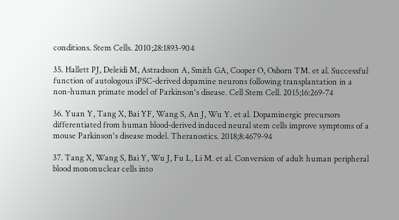conditions. Stem Cells. 2010;28:1893-904

35. Hallett PJ, Deleidi M, Astradsson A, Smith GA, Cooper O, Osborn TM. et al. Successful function of autologous iPSC-derived dopamine neurons following transplantation in a non-human primate model of Parkinson's disease. Cell Stem Cell. 2015;16:269-74

36. Yuan Y, Tang X, Bai YF, Wang S, An J, Wu Y. et al. Dopaminergic precursors differentiated from human blood-derived induced neural stem cells improve symptoms of a mouse Parkinson's disease model. Theranostics. 2018;8:4679-94

37. Tang X, Wang S, Bai Y, Wu J, Fu L, Li M. et al. Conversion of adult human peripheral blood mononuclear cells into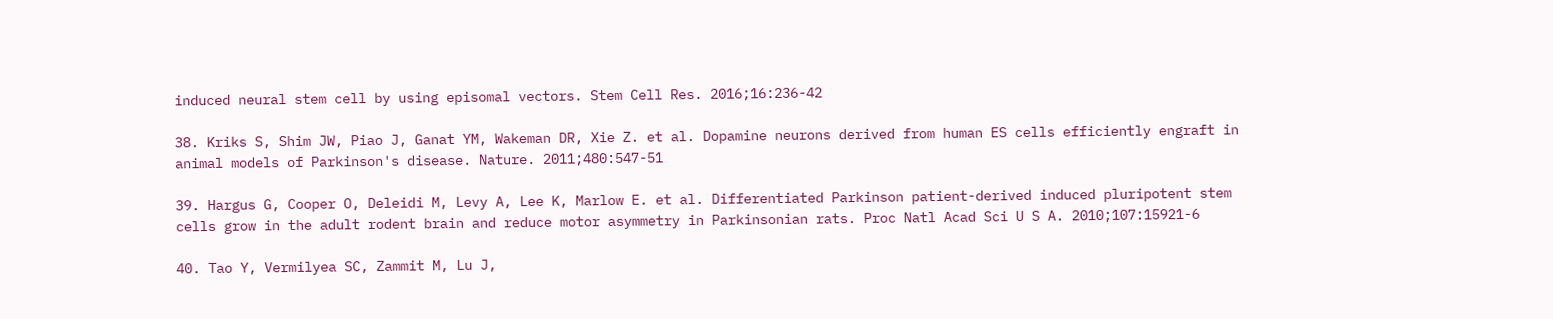induced neural stem cell by using episomal vectors. Stem Cell Res. 2016;16:236-42

38. Kriks S, Shim JW, Piao J, Ganat YM, Wakeman DR, Xie Z. et al. Dopamine neurons derived from human ES cells efficiently engraft in animal models of Parkinson's disease. Nature. 2011;480:547-51

39. Hargus G, Cooper O, Deleidi M, Levy A, Lee K, Marlow E. et al. Differentiated Parkinson patient-derived induced pluripotent stem cells grow in the adult rodent brain and reduce motor asymmetry in Parkinsonian rats. Proc Natl Acad Sci U S A. 2010;107:15921-6

40. Tao Y, Vermilyea SC, Zammit M, Lu J,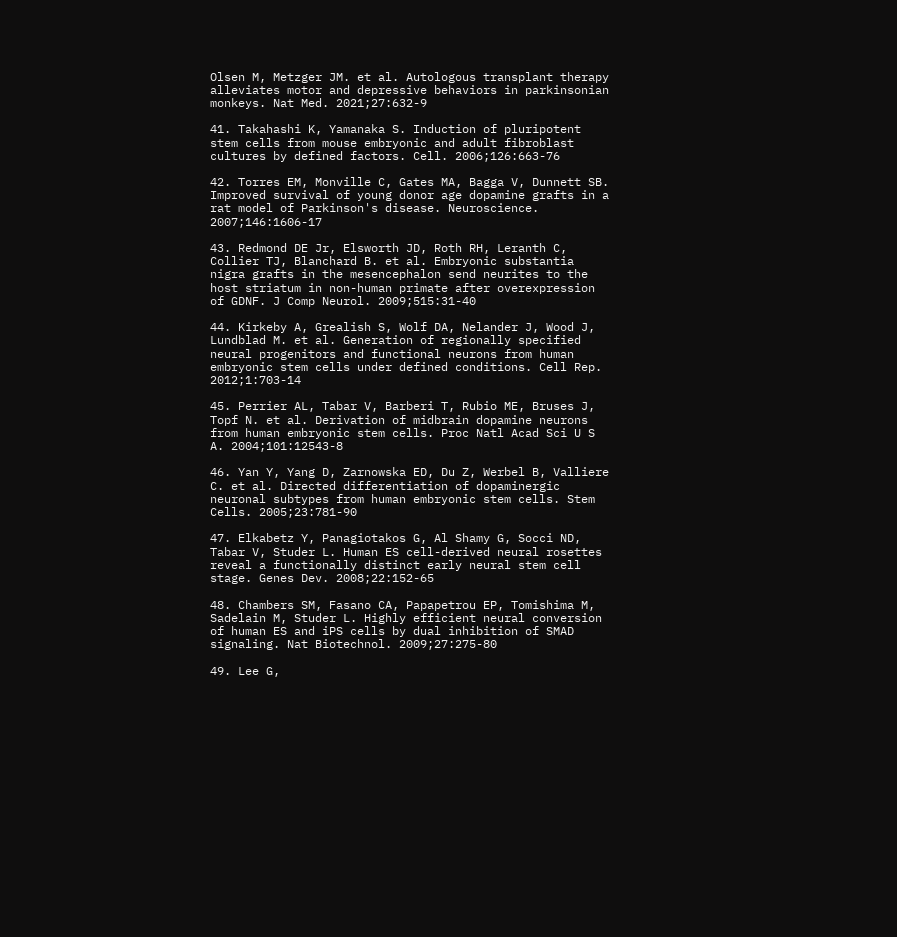Olsen M, Metzger JM. et al. Autologous transplant therapy alleviates motor and depressive behaviors in parkinsonian monkeys. Nat Med. 2021;27:632-9

41. Takahashi K, Yamanaka S. Induction of pluripotent stem cells from mouse embryonic and adult fibroblast cultures by defined factors. Cell. 2006;126:663-76

42. Torres EM, Monville C, Gates MA, Bagga V, Dunnett SB. Improved survival of young donor age dopamine grafts in a rat model of Parkinson's disease. Neuroscience. 2007;146:1606-17

43. Redmond DE Jr, Elsworth JD, Roth RH, Leranth C, Collier TJ, Blanchard B. et al. Embryonic substantia nigra grafts in the mesencephalon send neurites to the host striatum in non-human primate after overexpression of GDNF. J Comp Neurol. 2009;515:31-40

44. Kirkeby A, Grealish S, Wolf DA, Nelander J, Wood J, Lundblad M. et al. Generation of regionally specified neural progenitors and functional neurons from human embryonic stem cells under defined conditions. Cell Rep. 2012;1:703-14

45. Perrier AL, Tabar V, Barberi T, Rubio ME, Bruses J, Topf N. et al. Derivation of midbrain dopamine neurons from human embryonic stem cells. Proc Natl Acad Sci U S A. 2004;101:12543-8

46. Yan Y, Yang D, Zarnowska ED, Du Z, Werbel B, Valliere C. et al. Directed differentiation of dopaminergic neuronal subtypes from human embryonic stem cells. Stem Cells. 2005;23:781-90

47. Elkabetz Y, Panagiotakos G, Al Shamy G, Socci ND, Tabar V, Studer L. Human ES cell-derived neural rosettes reveal a functionally distinct early neural stem cell stage. Genes Dev. 2008;22:152-65

48. Chambers SM, Fasano CA, Papapetrou EP, Tomishima M, Sadelain M, Studer L. Highly efficient neural conversion of human ES and iPS cells by dual inhibition of SMAD signaling. Nat Biotechnol. 2009;27:275-80

49. Lee G,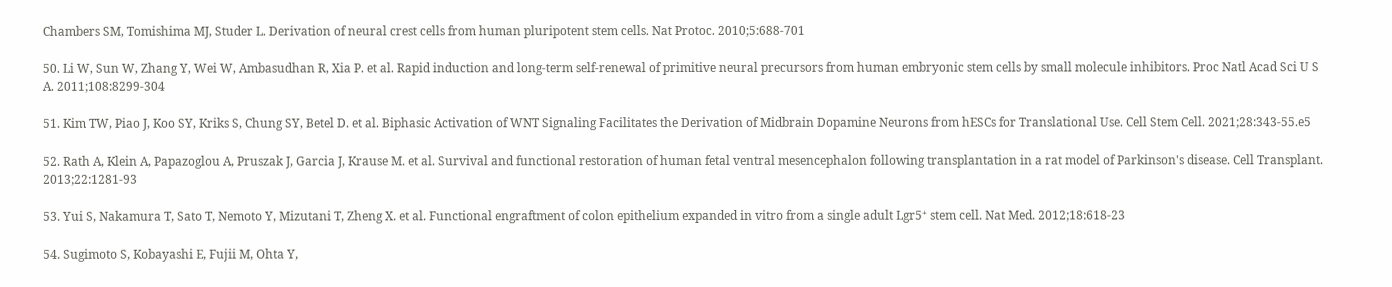Chambers SM, Tomishima MJ, Studer L. Derivation of neural crest cells from human pluripotent stem cells. Nat Protoc. 2010;5:688-701

50. Li W, Sun W, Zhang Y, Wei W, Ambasudhan R, Xia P. et al. Rapid induction and long-term self-renewal of primitive neural precursors from human embryonic stem cells by small molecule inhibitors. Proc Natl Acad Sci U S A. 2011;108:8299-304

51. Kim TW, Piao J, Koo SY, Kriks S, Chung SY, Betel D. et al. Biphasic Activation of WNT Signaling Facilitates the Derivation of Midbrain Dopamine Neurons from hESCs for Translational Use. Cell Stem Cell. 2021;28:343-55.e5

52. Rath A, Klein A, Papazoglou A, Pruszak J, Garcia J, Krause M. et al. Survival and functional restoration of human fetal ventral mesencephalon following transplantation in a rat model of Parkinson's disease. Cell Transplant. 2013;22:1281-93

53. Yui S, Nakamura T, Sato T, Nemoto Y, Mizutani T, Zheng X. et al. Functional engraftment of colon epithelium expanded in vitro from a single adult Lgr5⁺ stem cell. Nat Med. 2012;18:618-23

54. Sugimoto S, Kobayashi E, Fujii M, Ohta Y,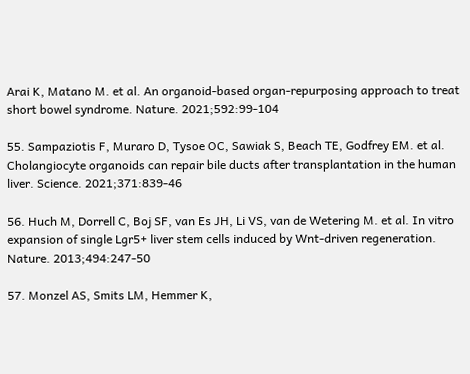Arai K, Matano M. et al. An organoid-based organ-repurposing approach to treat short bowel syndrome. Nature. 2021;592:99-104

55. Sampaziotis F, Muraro D, Tysoe OC, Sawiak S, Beach TE, Godfrey EM. et al. Cholangiocyte organoids can repair bile ducts after transplantation in the human liver. Science. 2021;371:839-46

56. Huch M, Dorrell C, Boj SF, van Es JH, Li VS, van de Wetering M. et al. In vitro expansion of single Lgr5+ liver stem cells induced by Wnt-driven regeneration. Nature. 2013;494:247-50

57. Monzel AS, Smits LM, Hemmer K,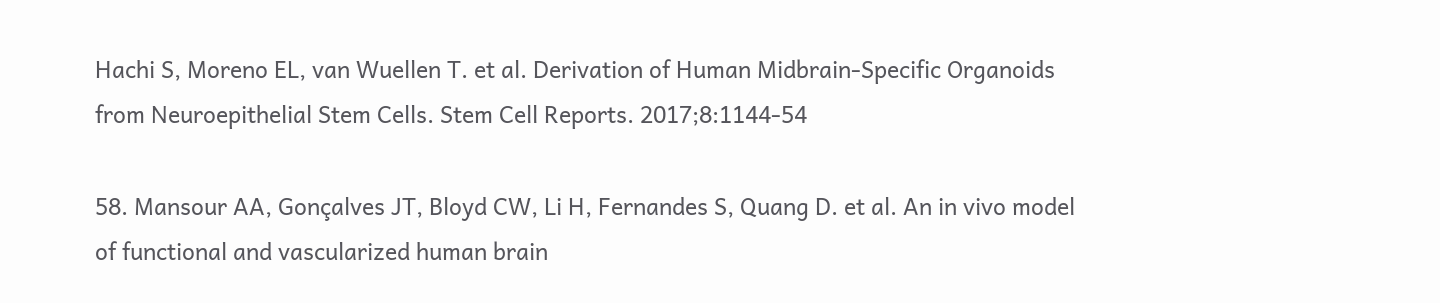Hachi S, Moreno EL, van Wuellen T. et al. Derivation of Human Midbrain-Specific Organoids from Neuroepithelial Stem Cells. Stem Cell Reports. 2017;8:1144-54

58. Mansour AA, Gonçalves JT, Bloyd CW, Li H, Fernandes S, Quang D. et al. An in vivo model of functional and vascularized human brain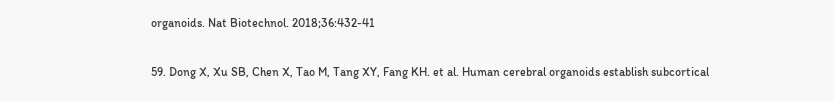organoids. Nat Biotechnol. 2018;36:432-41

59. Dong X, Xu SB, Chen X, Tao M, Tang XY, Fang KH. et al. Human cerebral organoids establish subcortical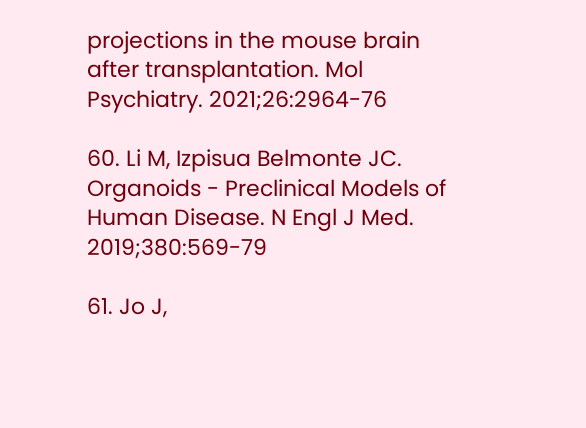projections in the mouse brain after transplantation. Mol Psychiatry. 2021;26:2964-76

60. Li M, Izpisua Belmonte JC. Organoids - Preclinical Models of Human Disease. N Engl J Med. 2019;380:569-79

61. Jo J,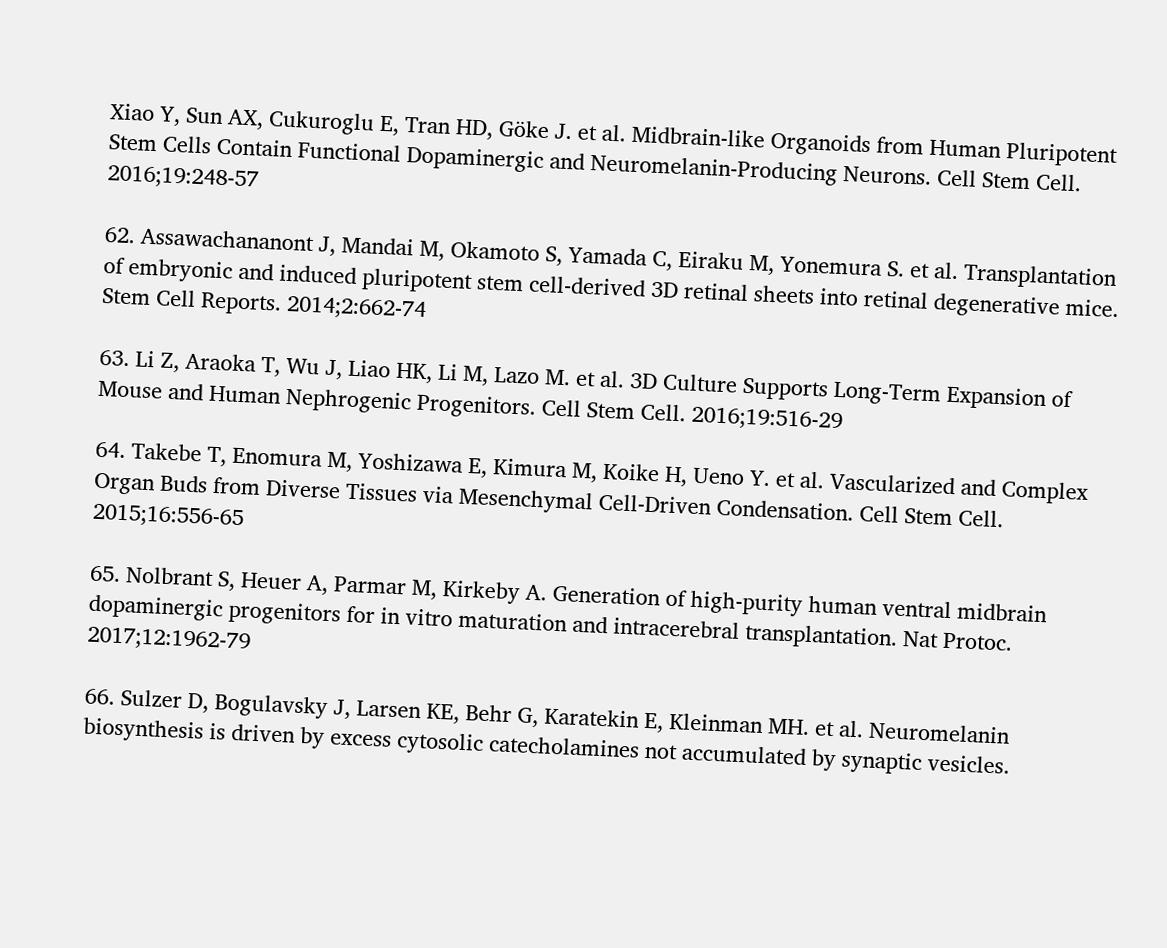Xiao Y, Sun AX, Cukuroglu E, Tran HD, Göke J. et al. Midbrain-like Organoids from Human Pluripotent Stem Cells Contain Functional Dopaminergic and Neuromelanin-Producing Neurons. Cell Stem Cell. 2016;19:248-57

62. Assawachananont J, Mandai M, Okamoto S, Yamada C, Eiraku M, Yonemura S. et al. Transplantation of embryonic and induced pluripotent stem cell-derived 3D retinal sheets into retinal degenerative mice. Stem Cell Reports. 2014;2:662-74

63. Li Z, Araoka T, Wu J, Liao HK, Li M, Lazo M. et al. 3D Culture Supports Long-Term Expansion of Mouse and Human Nephrogenic Progenitors. Cell Stem Cell. 2016;19:516-29

64. Takebe T, Enomura M, Yoshizawa E, Kimura M, Koike H, Ueno Y. et al. Vascularized and Complex Organ Buds from Diverse Tissues via Mesenchymal Cell-Driven Condensation. Cell Stem Cell. 2015;16:556-65

65. Nolbrant S, Heuer A, Parmar M, Kirkeby A. Generation of high-purity human ventral midbrain dopaminergic progenitors for in vitro maturation and intracerebral transplantation. Nat Protoc. 2017;12:1962-79

66. Sulzer D, Bogulavsky J, Larsen KE, Behr G, Karatekin E, Kleinman MH. et al. Neuromelanin biosynthesis is driven by excess cytosolic catecholamines not accumulated by synaptic vesicles.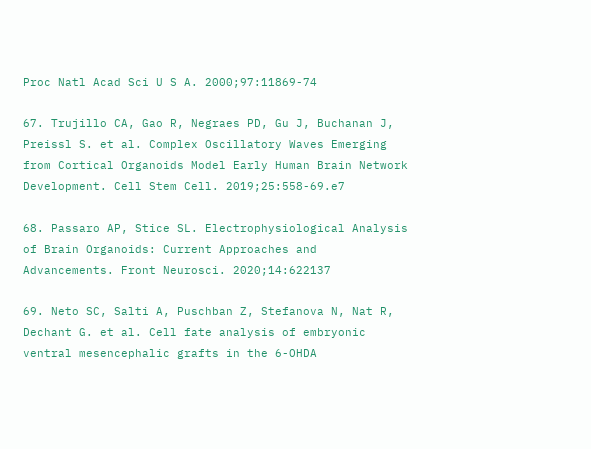Proc Natl Acad Sci U S A. 2000;97:11869-74

67. Trujillo CA, Gao R, Negraes PD, Gu J, Buchanan J, Preissl S. et al. Complex Oscillatory Waves Emerging from Cortical Organoids Model Early Human Brain Network Development. Cell Stem Cell. 2019;25:558-69.e7

68. Passaro AP, Stice SL. Electrophysiological Analysis of Brain Organoids: Current Approaches and Advancements. Front Neurosci. 2020;14:622137

69. Neto SC, Salti A, Puschban Z, Stefanova N, Nat R, Dechant G. et al. Cell fate analysis of embryonic ventral mesencephalic grafts in the 6-OHDA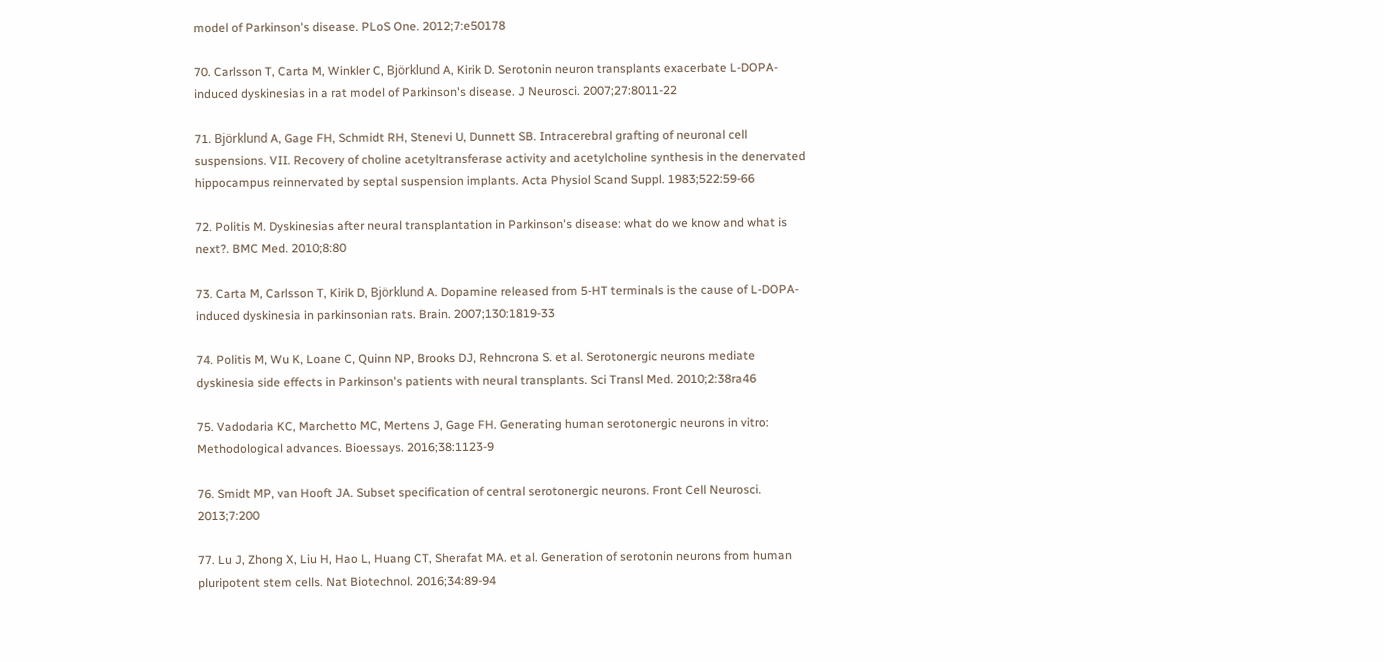model of Parkinson's disease. PLoS One. 2012;7:e50178

70. Carlsson T, Carta M, Winkler C, Björklund A, Kirik D. Serotonin neuron transplants exacerbate L-DOPA-induced dyskinesias in a rat model of Parkinson's disease. J Neurosci. 2007;27:8011-22

71. Björklund A, Gage FH, Schmidt RH, Stenevi U, Dunnett SB. Intracerebral grafting of neuronal cell suspensions. VII. Recovery of choline acetyltransferase activity and acetylcholine synthesis in the denervated hippocampus reinnervated by septal suspension implants. Acta Physiol Scand Suppl. 1983;522:59-66

72. Politis M. Dyskinesias after neural transplantation in Parkinson's disease: what do we know and what is next?. BMC Med. 2010;8:80

73. Carta M, Carlsson T, Kirik D, Björklund A. Dopamine released from 5-HT terminals is the cause of L-DOPA-induced dyskinesia in parkinsonian rats. Brain. 2007;130:1819-33

74. Politis M, Wu K, Loane C, Quinn NP, Brooks DJ, Rehncrona S. et al. Serotonergic neurons mediate dyskinesia side effects in Parkinson's patients with neural transplants. Sci Transl Med. 2010;2:38ra46

75. Vadodaria KC, Marchetto MC, Mertens J, Gage FH. Generating human serotonergic neurons in vitro: Methodological advances. Bioessays. 2016;38:1123-9

76. Smidt MP, van Hooft JA. Subset specification of central serotonergic neurons. Front Cell Neurosci. 2013;7:200

77. Lu J, Zhong X, Liu H, Hao L, Huang CT, Sherafat MA. et al. Generation of serotonin neurons from human pluripotent stem cells. Nat Biotechnol. 2016;34:89-94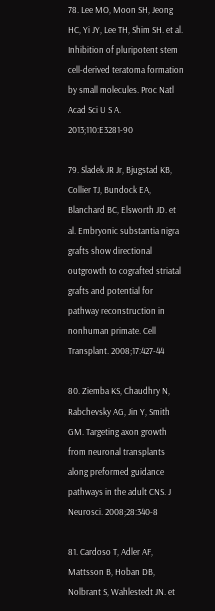78. Lee MO, Moon SH, Jeong HC, Yi JY, Lee TH, Shim SH. et al. Inhibition of pluripotent stem cell-derived teratoma formation by small molecules. Proc Natl Acad Sci U S A. 2013;110:E3281-90

79. Sladek JR Jr, Bjugstad KB, Collier TJ, Bundock EA, Blanchard BC, Elsworth JD. et al. Embryonic substantia nigra grafts show directional outgrowth to cografted striatal grafts and potential for pathway reconstruction in nonhuman primate. Cell Transplant. 2008;17:427-44

80. Ziemba KS, Chaudhry N, Rabchevsky AG, Jin Y, Smith GM. Targeting axon growth from neuronal transplants along preformed guidance pathways in the adult CNS. J Neurosci. 2008;28:340-8

81. Cardoso T, Adler AF, Mattsson B, Hoban DB, Nolbrant S, Wahlestedt JN. et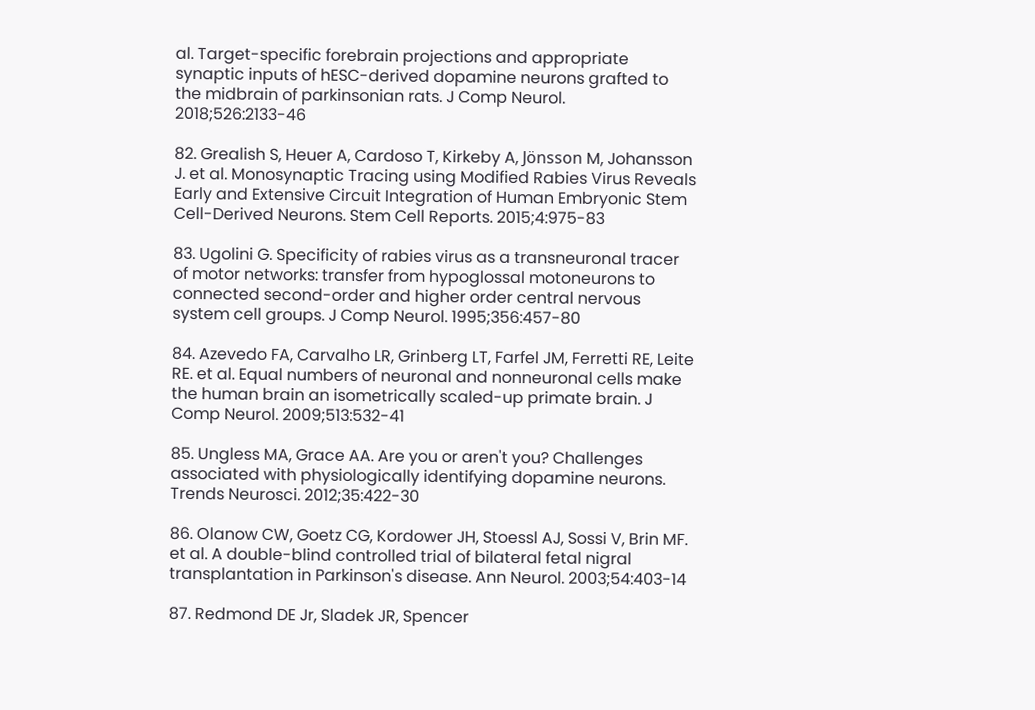al. Target-specific forebrain projections and appropriate synaptic inputs of hESC-derived dopamine neurons grafted to the midbrain of parkinsonian rats. J Comp Neurol. 2018;526:2133-46

82. Grealish S, Heuer A, Cardoso T, Kirkeby A, Jönsson M, Johansson J. et al. Monosynaptic Tracing using Modified Rabies Virus Reveals Early and Extensive Circuit Integration of Human Embryonic Stem Cell-Derived Neurons. Stem Cell Reports. 2015;4:975-83

83. Ugolini G. Specificity of rabies virus as a transneuronal tracer of motor networks: transfer from hypoglossal motoneurons to connected second-order and higher order central nervous system cell groups. J Comp Neurol. 1995;356:457-80

84. Azevedo FA, Carvalho LR, Grinberg LT, Farfel JM, Ferretti RE, Leite RE. et al. Equal numbers of neuronal and nonneuronal cells make the human brain an isometrically scaled-up primate brain. J Comp Neurol. 2009;513:532-41

85. Ungless MA, Grace AA. Are you or aren't you? Challenges associated with physiologically identifying dopamine neurons. Trends Neurosci. 2012;35:422-30

86. Olanow CW, Goetz CG, Kordower JH, Stoessl AJ, Sossi V, Brin MF. et al. A double-blind controlled trial of bilateral fetal nigral transplantation in Parkinson's disease. Ann Neurol. 2003;54:403-14

87. Redmond DE Jr, Sladek JR, Spencer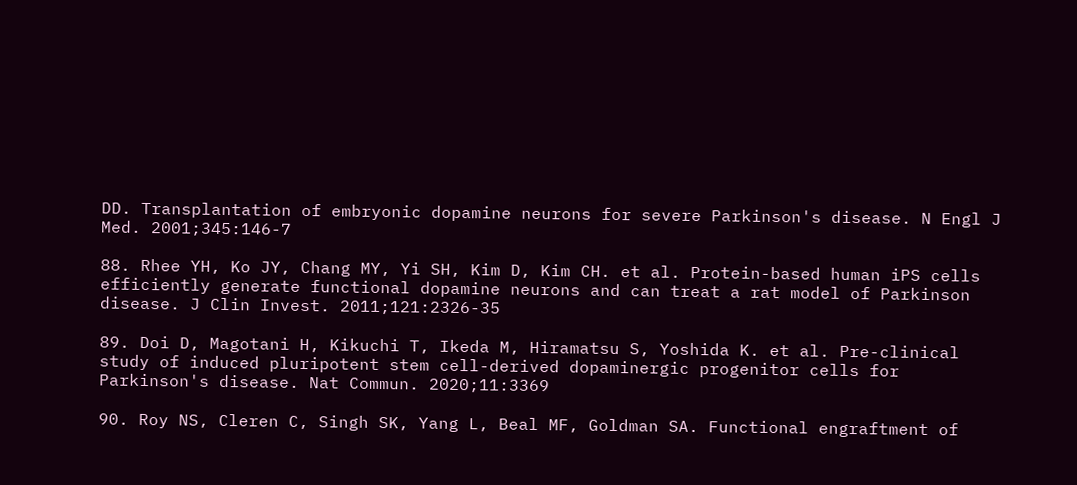DD. Transplantation of embryonic dopamine neurons for severe Parkinson's disease. N Engl J Med. 2001;345:146-7

88. Rhee YH, Ko JY, Chang MY, Yi SH, Kim D, Kim CH. et al. Protein-based human iPS cells efficiently generate functional dopamine neurons and can treat a rat model of Parkinson disease. J Clin Invest. 2011;121:2326-35

89. Doi D, Magotani H, Kikuchi T, Ikeda M, Hiramatsu S, Yoshida K. et al. Pre-clinical study of induced pluripotent stem cell-derived dopaminergic progenitor cells for Parkinson's disease. Nat Commun. 2020;11:3369

90. Roy NS, Cleren C, Singh SK, Yang L, Beal MF, Goldman SA. Functional engraftment of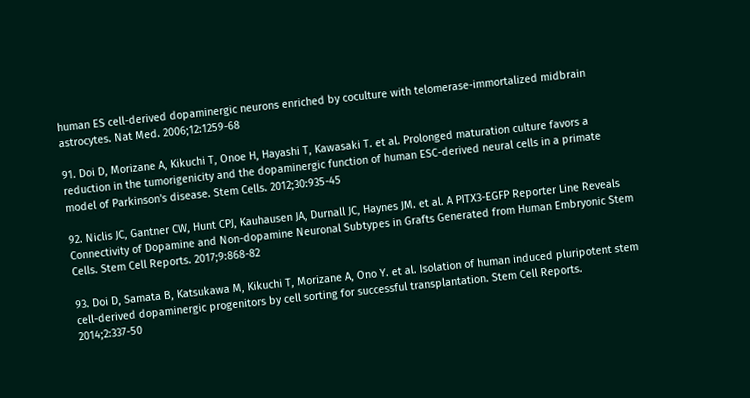human ES cell-derived dopaminergic neurons enriched by coculture with telomerase-immortalized midbrain astrocytes. Nat Med. 2006;12:1259-68

91. Doi D, Morizane A, Kikuchi T, Onoe H, Hayashi T, Kawasaki T. et al. Prolonged maturation culture favors a reduction in the tumorigenicity and the dopaminergic function of human ESC-derived neural cells in a primate model of Parkinson's disease. Stem Cells. 2012;30:935-45

92. Niclis JC, Gantner CW, Hunt CPJ, Kauhausen JA, Durnall JC, Haynes JM. et al. A PITX3-EGFP Reporter Line Reveals Connectivity of Dopamine and Non-dopamine Neuronal Subtypes in Grafts Generated from Human Embryonic Stem Cells. Stem Cell Reports. 2017;9:868-82

93. Doi D, Samata B, Katsukawa M, Kikuchi T, Morizane A, Ono Y. et al. Isolation of human induced pluripotent stem cell-derived dopaminergic progenitors by cell sorting for successful transplantation. Stem Cell Reports. 2014;2:337-50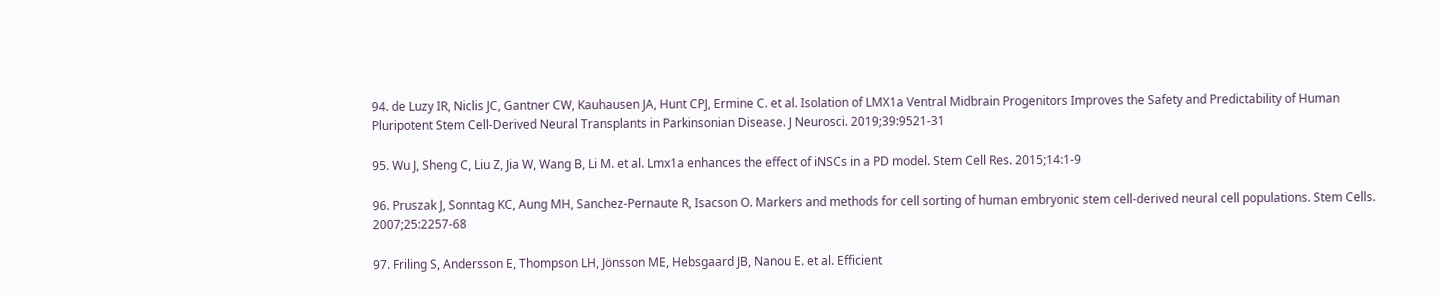94. de Luzy IR, Niclis JC, Gantner CW, Kauhausen JA, Hunt CPJ, Ermine C. et al. Isolation of LMX1a Ventral Midbrain Progenitors Improves the Safety and Predictability of Human Pluripotent Stem Cell-Derived Neural Transplants in Parkinsonian Disease. J Neurosci. 2019;39:9521-31

95. Wu J, Sheng C, Liu Z, Jia W, Wang B, Li M. et al. Lmx1a enhances the effect of iNSCs in a PD model. Stem Cell Res. 2015;14:1-9

96. Pruszak J, Sonntag KC, Aung MH, Sanchez-Pernaute R, Isacson O. Markers and methods for cell sorting of human embryonic stem cell-derived neural cell populations. Stem Cells. 2007;25:2257-68

97. Friling S, Andersson E, Thompson LH, Jönsson ME, Hebsgaard JB, Nanou E. et al. Efficient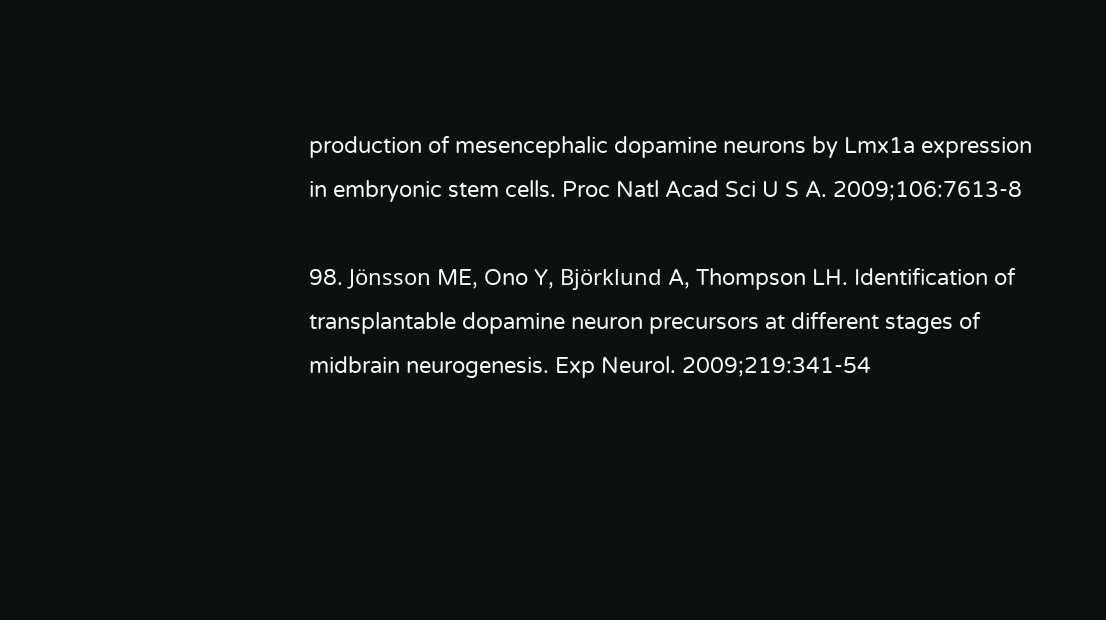production of mesencephalic dopamine neurons by Lmx1a expression in embryonic stem cells. Proc Natl Acad Sci U S A. 2009;106:7613-8

98. Jönsson ME, Ono Y, Björklund A, Thompson LH. Identification of transplantable dopamine neuron precursors at different stages of midbrain neurogenesis. Exp Neurol. 2009;219:341-54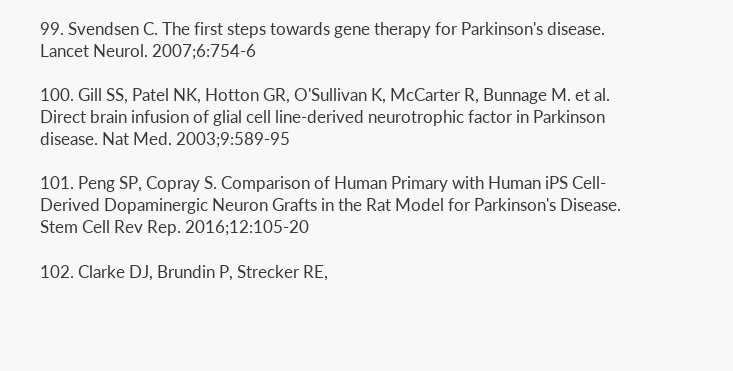99. Svendsen C. The first steps towards gene therapy for Parkinson's disease. Lancet Neurol. 2007;6:754-6

100. Gill SS, Patel NK, Hotton GR, O'Sullivan K, McCarter R, Bunnage M. et al. Direct brain infusion of glial cell line-derived neurotrophic factor in Parkinson disease. Nat Med. 2003;9:589-95

101. Peng SP, Copray S. Comparison of Human Primary with Human iPS Cell-Derived Dopaminergic Neuron Grafts in the Rat Model for Parkinson's Disease. Stem Cell Rev Rep. 2016;12:105-20

102. Clarke DJ, Brundin P, Strecker RE,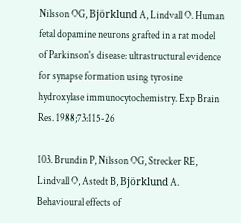Nilsson OG, Björklund A, Lindvall O. Human fetal dopamine neurons grafted in a rat model of Parkinson's disease: ultrastructural evidence for synapse formation using tyrosine hydroxylase immunocytochemistry. Exp Brain Res. 1988;73:115-26

103. Brundin P, Nilsson OG, Strecker RE, Lindvall O, Astedt B, Björklund A. Behavioural effects of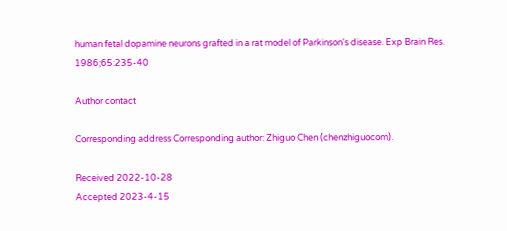human fetal dopamine neurons grafted in a rat model of Parkinson's disease. Exp Brain Res. 1986;65:235-40

Author contact

Corresponding address Corresponding author: Zhiguo Chen (chenzhiguocom).

Received 2022-10-28
Accepted 2023-4-15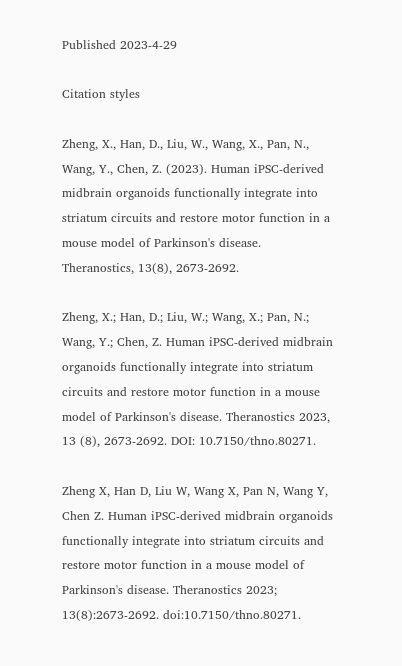Published 2023-4-29

Citation styles

Zheng, X., Han, D., Liu, W., Wang, X., Pan, N., Wang, Y., Chen, Z. (2023). Human iPSC-derived midbrain organoids functionally integrate into striatum circuits and restore motor function in a mouse model of Parkinson's disease. Theranostics, 13(8), 2673-2692.

Zheng, X.; Han, D.; Liu, W.; Wang, X.; Pan, N.; Wang, Y.; Chen, Z. Human iPSC-derived midbrain organoids functionally integrate into striatum circuits and restore motor function in a mouse model of Parkinson's disease. Theranostics 2023, 13 (8), 2673-2692. DOI: 10.7150/thno.80271.

Zheng X, Han D, Liu W, Wang X, Pan N, Wang Y, Chen Z. Human iPSC-derived midbrain organoids functionally integrate into striatum circuits and restore motor function in a mouse model of Parkinson's disease. Theranostics 2023; 13(8):2673-2692. doi:10.7150/thno.80271.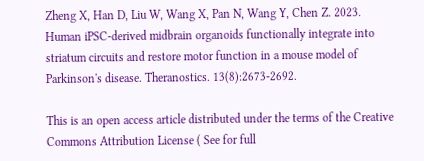Zheng X, Han D, Liu W, Wang X, Pan N, Wang Y, Chen Z. 2023. Human iPSC-derived midbrain organoids functionally integrate into striatum circuits and restore motor function in a mouse model of Parkinson's disease. Theranostics. 13(8):2673-2692.

This is an open access article distributed under the terms of the Creative Commons Attribution License ( See for full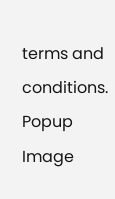terms and conditions.
Popup Image